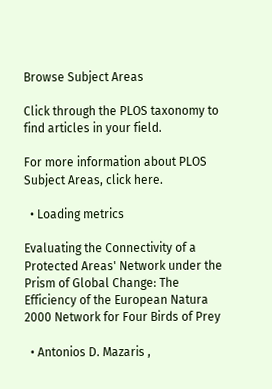Browse Subject Areas

Click through the PLOS taxonomy to find articles in your field.

For more information about PLOS Subject Areas, click here.

  • Loading metrics

Evaluating the Connectivity of a Protected Areas' Network under the Prism of Global Change: The Efficiency of the European Natura 2000 Network for Four Birds of Prey

  • Antonios D. Mazaris ,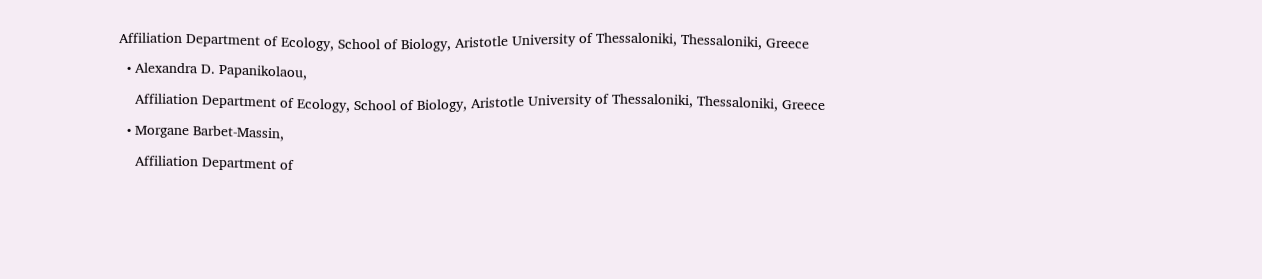Affiliation Department of Ecology, School of Biology, Aristotle University of Thessaloniki, Thessaloniki, Greece

  • Alexandra D. Papanikolaou,

    Affiliation Department of Ecology, School of Biology, Aristotle University of Thessaloniki, Thessaloniki, Greece

  • Morgane Barbet-Massin,

    Affiliation Department of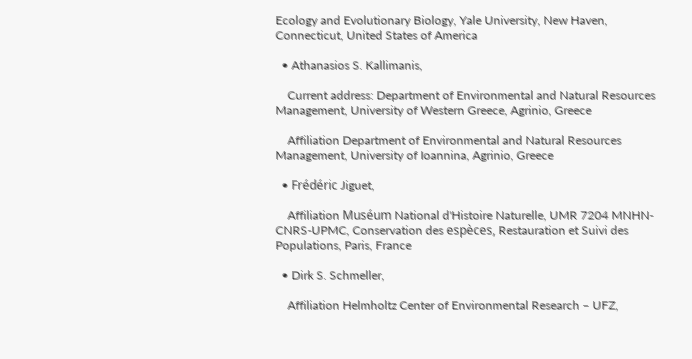Ecology and Evolutionary Biology, Yale University, New Haven, Connecticut, United States of America

  • Athanasios S. Kallimanis,

    Current address: Department of Environmental and Natural Resources Management, University of Western Greece, Agrinio, Greece

    Affiliation Department of Environmental and Natural Resources Management, University of Ioannina, Agrinio, Greece

  • Frédéric Jiguet,

    Affiliation Muséum National d'Histoire Naturelle, UMR 7204 MNHN-CNRS-UPMC, Conservation des espèces, Restauration et Suivi des Populations, Paris, France

  • Dirk S. Schmeller,

    Affiliation Helmholtz Center of Environmental Research – UFZ,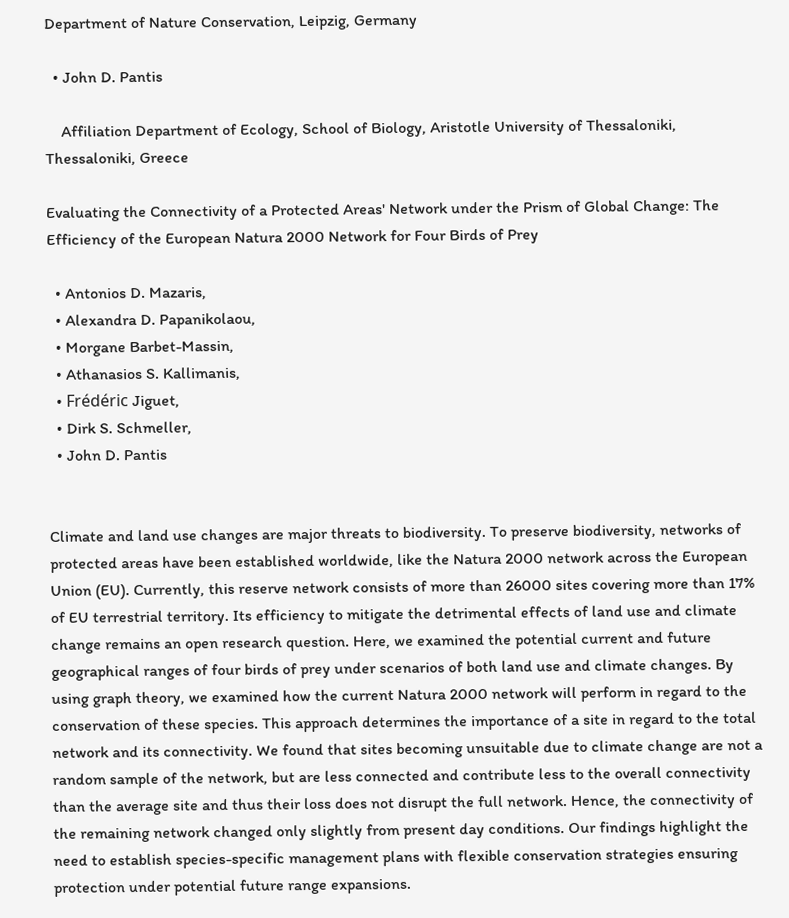Department of Nature Conservation, Leipzig, Germany

  • John D. Pantis

    Affiliation Department of Ecology, School of Biology, Aristotle University of Thessaloniki, Thessaloniki, Greece

Evaluating the Connectivity of a Protected Areas' Network under the Prism of Global Change: The Efficiency of the European Natura 2000 Network for Four Birds of Prey

  • Antonios D. Mazaris,
  • Alexandra D. Papanikolaou,
  • Morgane Barbet-Massin,
  • Athanasios S. Kallimanis,
  • Frédéric Jiguet,
  • Dirk S. Schmeller,
  • John D. Pantis


Climate and land use changes are major threats to biodiversity. To preserve biodiversity, networks of protected areas have been established worldwide, like the Natura 2000 network across the European Union (EU). Currently, this reserve network consists of more than 26000 sites covering more than 17% of EU terrestrial territory. Its efficiency to mitigate the detrimental effects of land use and climate change remains an open research question. Here, we examined the potential current and future geographical ranges of four birds of prey under scenarios of both land use and climate changes. By using graph theory, we examined how the current Natura 2000 network will perform in regard to the conservation of these species. This approach determines the importance of a site in regard to the total network and its connectivity. We found that sites becoming unsuitable due to climate change are not a random sample of the network, but are less connected and contribute less to the overall connectivity than the average site and thus their loss does not disrupt the full network. Hence, the connectivity of the remaining network changed only slightly from present day conditions. Our findings highlight the need to establish species-specific management plans with flexible conservation strategies ensuring protection under potential future range expansions.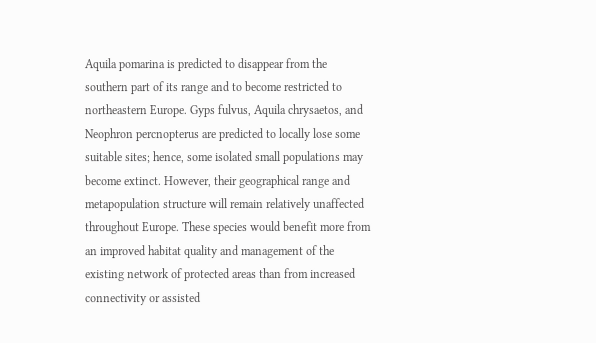Aquila pomarina is predicted to disappear from the southern part of its range and to become restricted to northeastern Europe. Gyps fulvus, Aquila chrysaetos, and Neophron percnopterus are predicted to locally lose some suitable sites; hence, some isolated small populations may become extinct. However, their geographical range and metapopulation structure will remain relatively unaffected throughout Europe. These species would benefit more from an improved habitat quality and management of the existing network of protected areas than from increased connectivity or assisted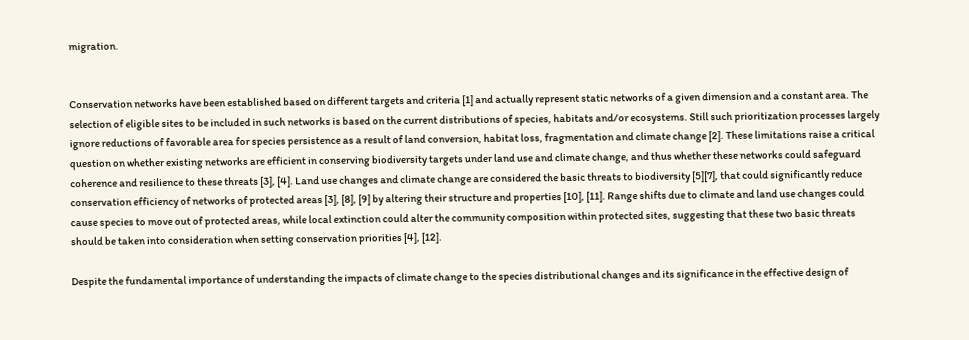migration.


Conservation networks have been established based on different targets and criteria [1] and actually represent static networks of a given dimension and a constant area. The selection of eligible sites to be included in such networks is based on the current distributions of species, habitats and/or ecosystems. Still such prioritization processes largely ignore reductions of favorable area for species persistence as a result of land conversion, habitat loss, fragmentation and climate change [2]. These limitations raise a critical question on whether existing networks are efficient in conserving biodiversity targets under land use and climate change, and thus whether these networks could safeguard coherence and resilience to these threats [3], [4]. Land use changes and climate change are considered the basic threats to biodiversity [5][7], that could significantly reduce conservation efficiency of networks of protected areas [3], [8], [9] by altering their structure and properties [10], [11]. Range shifts due to climate and land use changes could cause species to move out of protected areas, while local extinction could alter the community composition within protected sites, suggesting that these two basic threats should be taken into consideration when setting conservation priorities [4], [12].

Despite the fundamental importance of understanding the impacts of climate change to the species distributional changes and its significance in the effective design of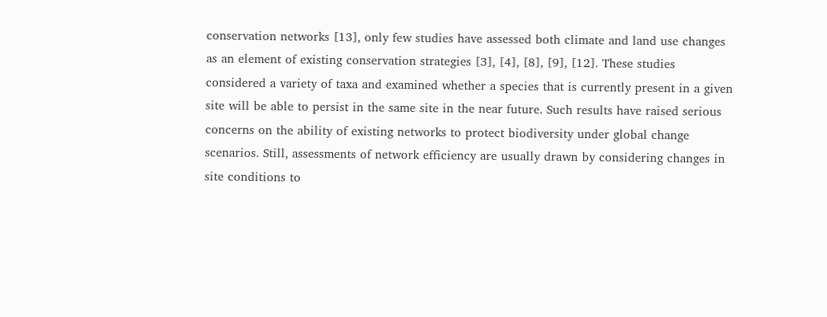conservation networks [13], only few studies have assessed both climate and land use changes as an element of existing conservation strategies [3], [4], [8], [9], [12]. These studies considered a variety of taxa and examined whether a species that is currently present in a given site will be able to persist in the same site in the near future. Such results have raised serious concerns on the ability of existing networks to protect biodiversity under global change scenarios. Still, assessments of network efficiency are usually drawn by considering changes in site conditions to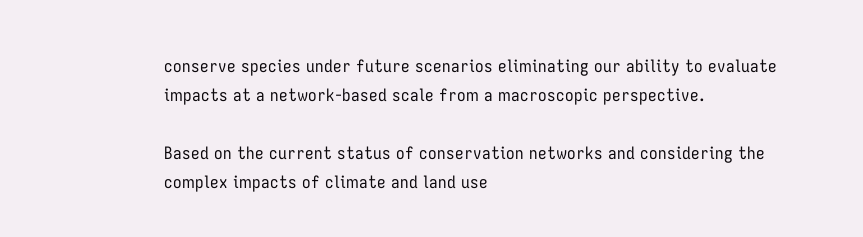conserve species under future scenarios eliminating our ability to evaluate impacts at a network-based scale from a macroscopic perspective.

Based on the current status of conservation networks and considering the complex impacts of climate and land use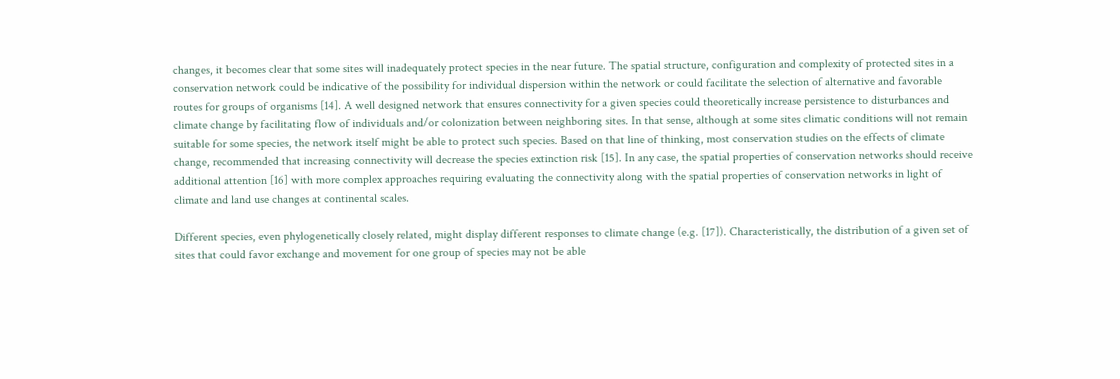changes, it becomes clear that some sites will inadequately protect species in the near future. The spatial structure, configuration and complexity of protected sites in a conservation network could be indicative of the possibility for individual dispersion within the network or could facilitate the selection of alternative and favorable routes for groups of organisms [14]. A well designed network that ensures connectivity for a given species could theoretically increase persistence to disturbances and climate change by facilitating flow of individuals and/or colonization between neighboring sites. In that sense, although at some sites climatic conditions will not remain suitable for some species, the network itself might be able to protect such species. Based on that line of thinking, most conservation studies on the effects of climate change, recommended that increasing connectivity will decrease the species extinction risk [15]. In any case, the spatial properties of conservation networks should receive additional attention [16] with more complex approaches requiring evaluating the connectivity along with the spatial properties of conservation networks in light of climate and land use changes at continental scales.

Different species, even phylogenetically closely related, might display different responses to climate change (e.g. [17]). Characteristically, the distribution of a given set of sites that could favor exchange and movement for one group of species may not be able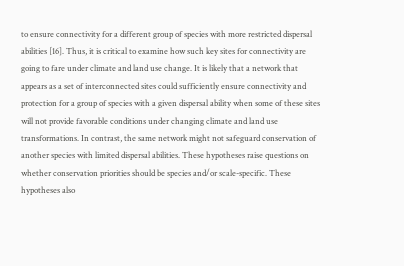to ensure connectivity for a different group of species with more restricted dispersal abilities [16]. Thus, it is critical to examine how such key sites for connectivity are going to fare under climate and land use change. It is likely that a network that appears as a set of interconnected sites could sufficiently ensure connectivity and protection for a group of species with a given dispersal ability when some of these sites will not provide favorable conditions under changing climate and land use transformations. In contrast, the same network might not safeguard conservation of another species with limited dispersal abilities. These hypotheses raise questions on whether conservation priorities should be species and/or scale-specific. These hypotheses also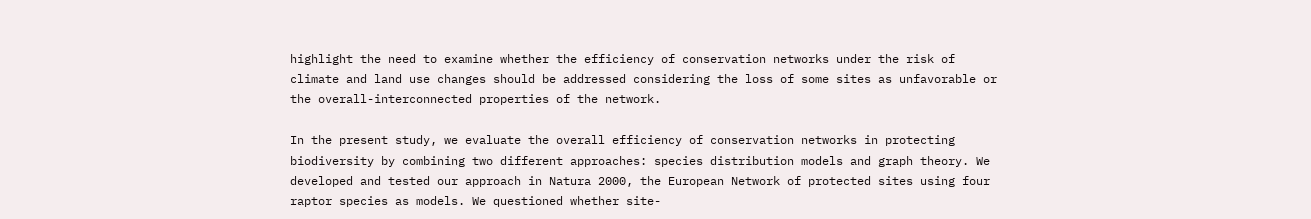highlight the need to examine whether the efficiency of conservation networks under the risk of climate and land use changes should be addressed considering the loss of some sites as unfavorable or the overall-interconnected properties of the network.

In the present study, we evaluate the overall efficiency of conservation networks in protecting biodiversity by combining two different approaches: species distribution models and graph theory. We developed and tested our approach in Natura 2000, the European Network of protected sites using four raptor species as models. We questioned whether site-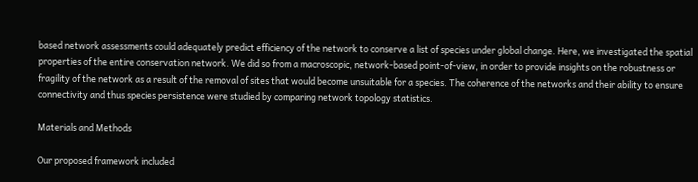based network assessments could adequately predict efficiency of the network to conserve a list of species under global change. Here, we investigated the spatial properties of the entire conservation network. We did so from a macroscopic, network-based point-of-view, in order to provide insights on the robustness or fragility of the network as a result of the removal of sites that would become unsuitable for a species. The coherence of the networks and their ability to ensure connectivity and thus species persistence were studied by comparing network topology statistics.

Materials and Methods

Our proposed framework included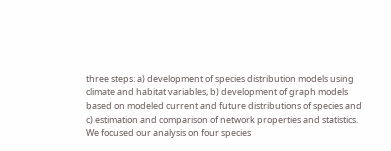three steps: a) development of species distribution models using climate and habitat variables, b) development of graph models based on modeled current and future distributions of species and c) estimation and comparison of network properties and statistics. We focused our analysis on four species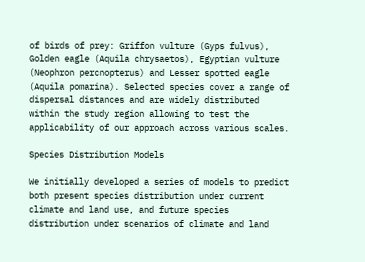of birds of prey: Griffon vulture (Gyps fulvus), Golden eagle (Aquila chrysaetos), Egyptian vulture (Neophron percnopterus) and Lesser spotted eagle (Aquila pomarina). Selected species cover a range of dispersal distances and are widely distributed within the study region allowing to test the applicability of our approach across various scales.

Species Distribution Models

We initially developed a series of models to predict both present species distribution under current climate and land use, and future species distribution under scenarios of climate and land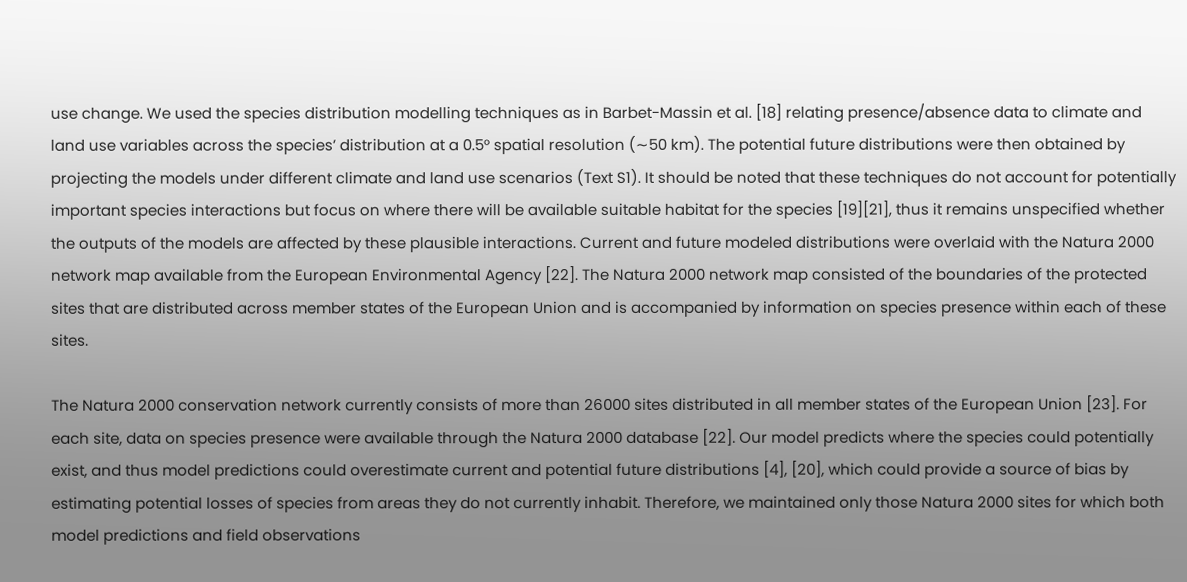use change. We used the species distribution modelling techniques as in Barbet-Massin et al. [18] relating presence/absence data to climate and land use variables across the species’ distribution at a 0.5° spatial resolution (∼50 km). The potential future distributions were then obtained by projecting the models under different climate and land use scenarios (Text S1). It should be noted that these techniques do not account for potentially important species interactions but focus on where there will be available suitable habitat for the species [19][21], thus it remains unspecified whether the outputs of the models are affected by these plausible interactions. Current and future modeled distributions were overlaid with the Natura 2000 network map available from the European Environmental Agency [22]. The Natura 2000 network map consisted of the boundaries of the protected sites that are distributed across member states of the European Union and is accompanied by information on species presence within each of these sites.

The Natura 2000 conservation network currently consists of more than 26000 sites distributed in all member states of the European Union [23]. For each site, data on species presence were available through the Natura 2000 database [22]. Our model predicts where the species could potentially exist, and thus model predictions could overestimate current and potential future distributions [4], [20], which could provide a source of bias by estimating potential losses of species from areas they do not currently inhabit. Therefore, we maintained only those Natura 2000 sites for which both model predictions and field observations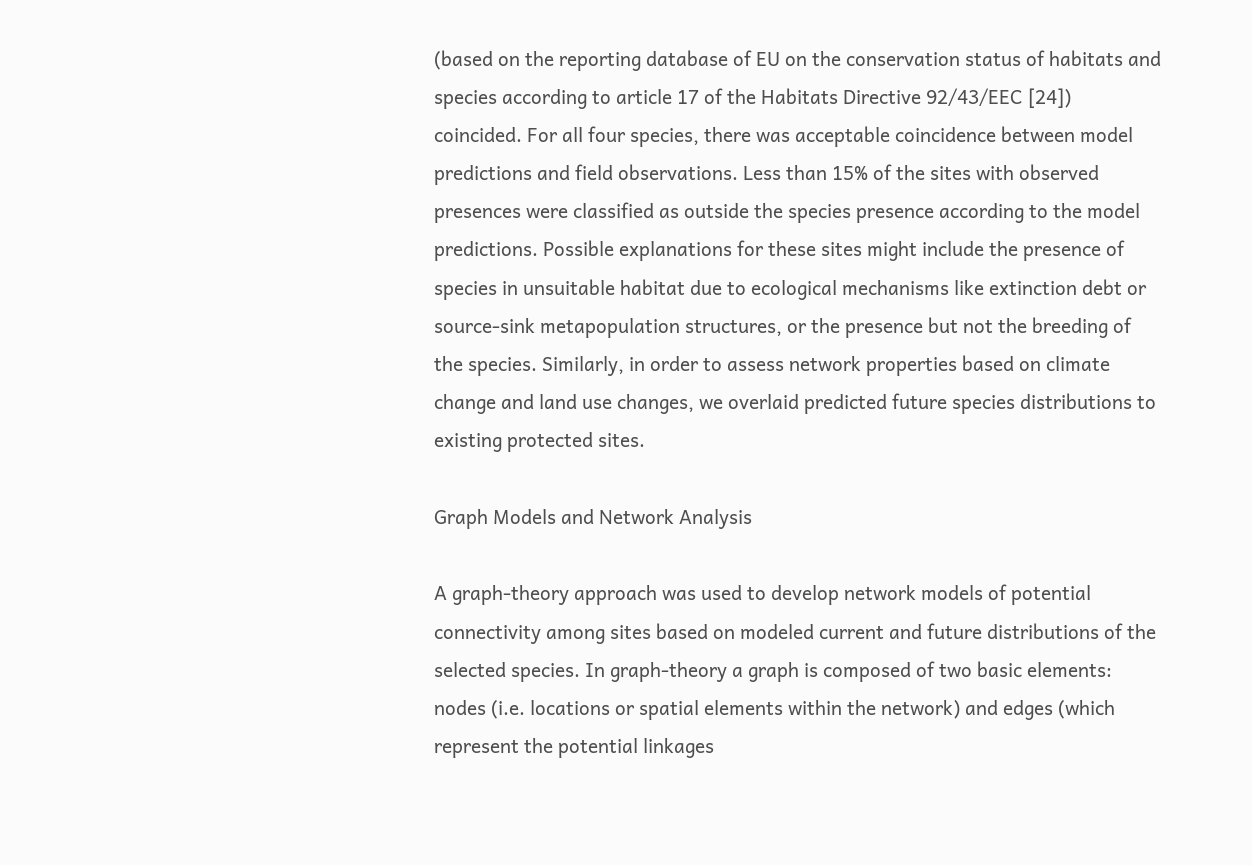(based on the reporting database of EU on the conservation status of habitats and species according to article 17 of the Habitats Directive 92/43/EEC [24]) coincided. For all four species, there was acceptable coincidence between model predictions and field observations. Less than 15% of the sites with observed presences were classified as outside the species presence according to the model predictions. Possible explanations for these sites might include the presence of species in unsuitable habitat due to ecological mechanisms like extinction debt or source-sink metapopulation structures, or the presence but not the breeding of the species. Similarly, in order to assess network properties based on climate change and land use changes, we overlaid predicted future species distributions to existing protected sites.

Graph Models and Network Analysis

A graph-theory approach was used to develop network models of potential connectivity among sites based on modeled current and future distributions of the selected species. In graph-theory a graph is composed of two basic elements: nodes (i.e. locations or spatial elements within the network) and edges (which represent the potential linkages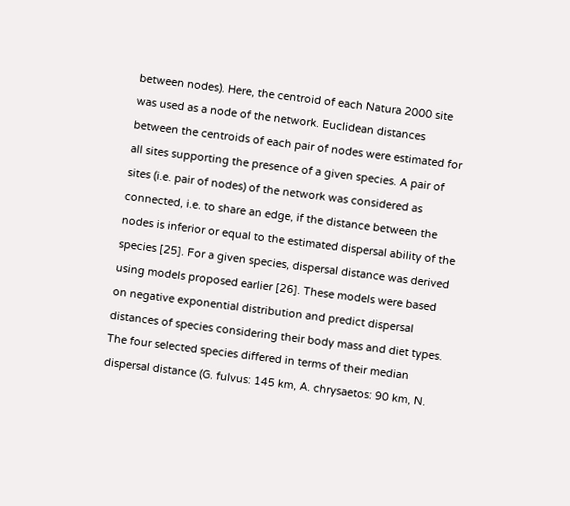between nodes). Here, the centroid of each Natura 2000 site was used as a node of the network. Euclidean distances between the centroids of each pair of nodes were estimated for all sites supporting the presence of a given species. A pair of sites (i.e. pair of nodes) of the network was considered as connected, i.e. to share an edge, if the distance between the nodes is inferior or equal to the estimated dispersal ability of the species [25]. For a given species, dispersal distance was derived using models proposed earlier [26]. These models were based on negative exponential distribution and predict dispersal distances of species considering their body mass and diet types. The four selected species differed in terms of their median dispersal distance (G. fulvus: 145 km, A. chrysaetos: 90 km, N.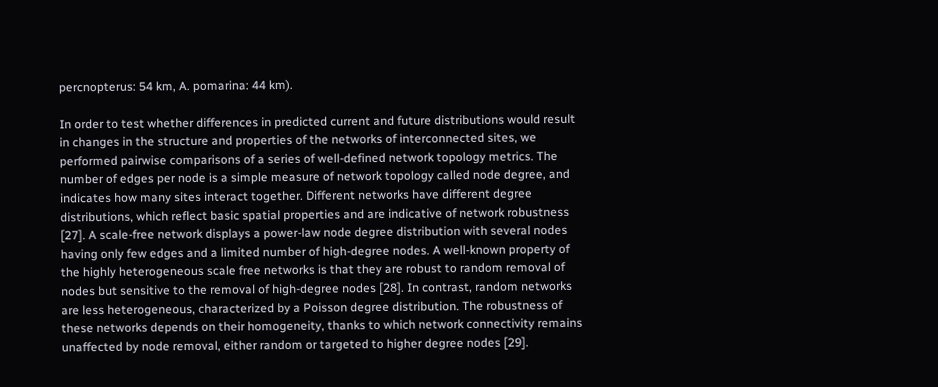percnopterus: 54 km, A. pomarina: 44 km).

In order to test whether differences in predicted current and future distributions would result in changes in the structure and properties of the networks of interconnected sites, we performed pairwise comparisons of a series of well-defined network topology metrics. The number of edges per node is a simple measure of network topology called node degree, and indicates how many sites interact together. Different networks have different degree distributions, which reflect basic spatial properties and are indicative of network robustness [27]. A scale-free network displays a power-law node degree distribution with several nodes having only few edges and a limited number of high-degree nodes. A well-known property of the highly heterogeneous scale free networks is that they are robust to random removal of nodes but sensitive to the removal of high-degree nodes [28]. In contrast, random networks are less heterogeneous, characterized by a Poisson degree distribution. The robustness of these networks depends on their homogeneity, thanks to which network connectivity remains unaffected by node removal, either random or targeted to higher degree nodes [29].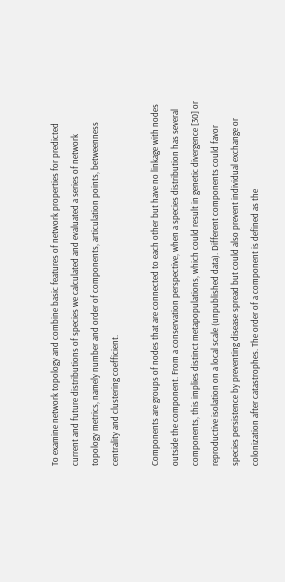To examine network topology and combine basic features of network properties for predicted current and future distributions of species we calculated and evaluated a series of network topology metrics, namely number and order of components, articulation points, betweenness centrality and clustering coefficient.

Components are groups of nodes that are connected to each other but have no linkage with nodes outside the component. From a conservation perspective, when a species distribution has several components, this implies distinct metapopulations, which could result in genetic divergence [30] or reproductive isolation on a local scale (unpublished data). Different components could favor species persistence by preventing disease spread but could also prevent individual exchange or colonization after catastrophes. The order of a component is defined as the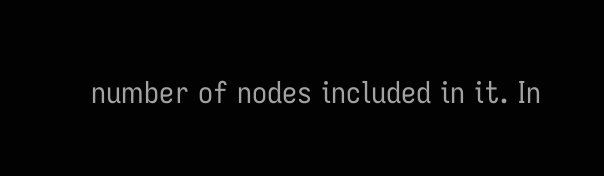number of nodes included in it. In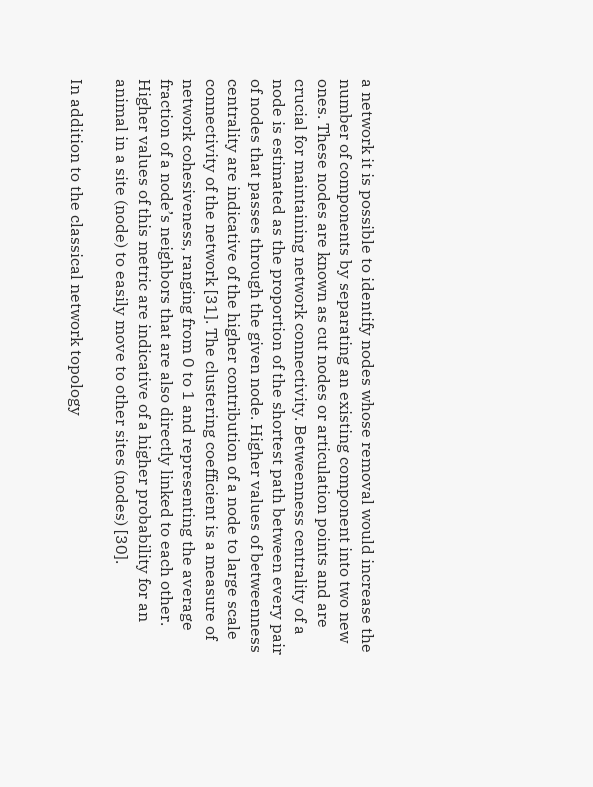a network it is possible to identify nodes whose removal would increase the number of components by separating an existing component into two new ones. These nodes are known as cut nodes or articulation points and are crucial for maintaining network connectivity. Betweenness centrality of a node is estimated as the proportion of the shortest path between every pair of nodes that passes through the given node. Higher values of betweenness centrality are indicative of the higher contribution of a node to large scale connectivity of the network [31]. The clustering coefficient is a measure of network cohesiveness, ranging from 0 to 1 and representing the average fraction of a node’s neighbors that are also directly linked to each other. Higher values of this metric are indicative of a higher probability for an animal in a site (node) to easily move to other sites (nodes) [30].

In addition to the classical network topology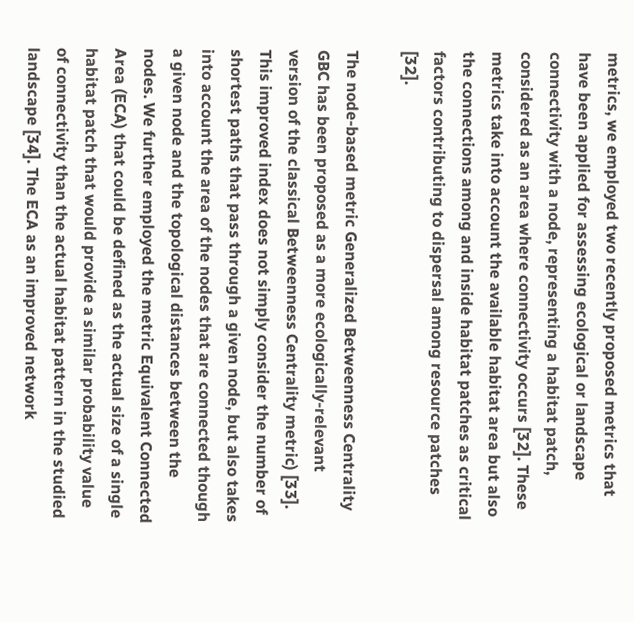metrics, we employed two recently proposed metrics that have been applied for assessing ecological or landscape connectivity with a node, representing a habitat patch, considered as an area where connectivity occurs [32]. These metrics take into account the available habitat area but also the connections among and inside habitat patches as critical factors contributing to dispersal among resource patches [32].

The node-based metric Generalized Betweenness Centrality GBC has been proposed as a more ecologically-relevant version of the classical Betweenness Centrality metric) [33]. This improved index does not simply consider the number of shortest paths that pass through a given node, but also takes into account the area of the nodes that are connected though a given node and the topological distances between the nodes. We further employed the metric Equivalent Connected Area (ECA) that could be defined as the actual size of a single habitat patch that would provide a similar probability value of connectivity than the actual habitat pattern in the studied landscape [34]. The ECA as an improved network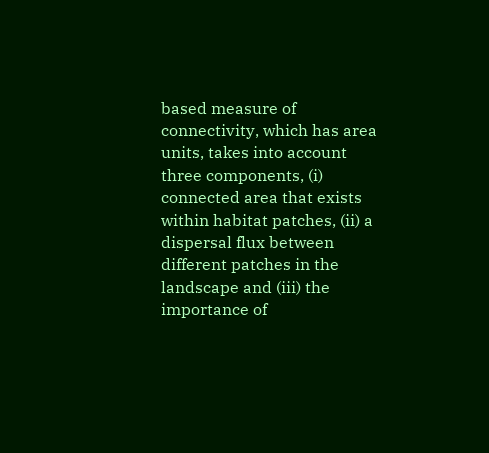based measure of connectivity, which has area units, takes into account three components, (i) connected area that exists within habitat patches, (ii) a dispersal flux between different patches in the landscape and (iii) the importance of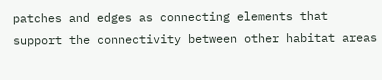patches and edges as connecting elements that support the connectivity between other habitat areas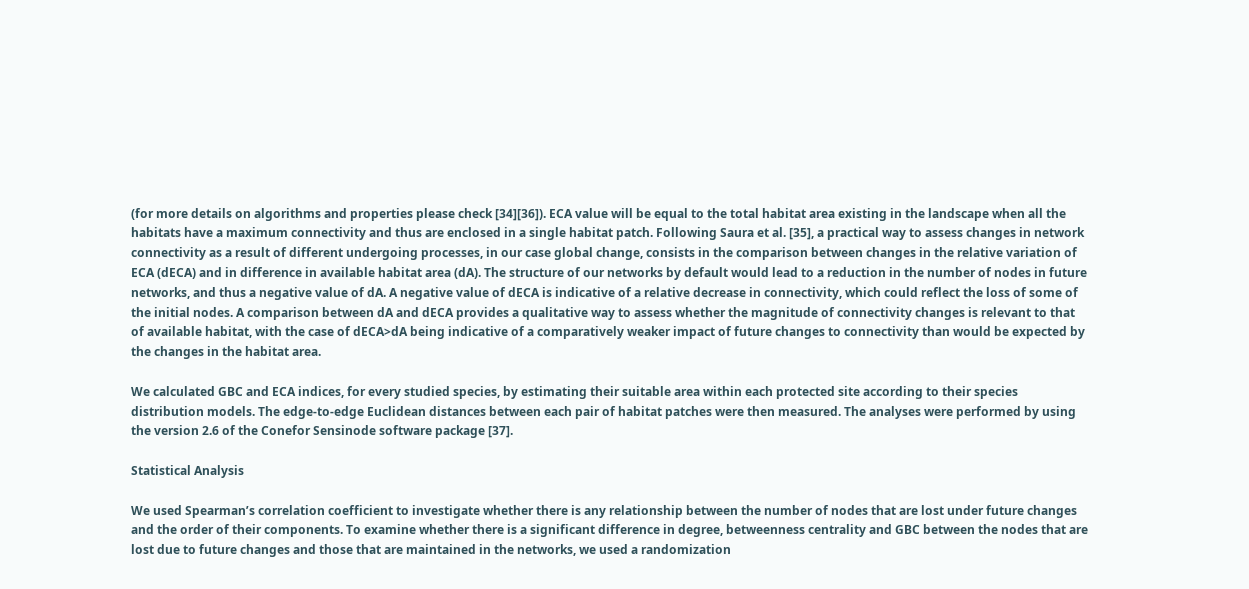(for more details on algorithms and properties please check [34][36]). ECA value will be equal to the total habitat area existing in the landscape when all the habitats have a maximum connectivity and thus are enclosed in a single habitat patch. Following Saura et al. [35], a practical way to assess changes in network connectivity as a result of different undergoing processes, in our case global change, consists in the comparison between changes in the relative variation of ECA (dECA) and in difference in available habitat area (dA). The structure of our networks by default would lead to a reduction in the number of nodes in future networks, and thus a negative value of dA. A negative value of dECA is indicative of a relative decrease in connectivity, which could reflect the loss of some of the initial nodes. A comparison between dA and dECA provides a qualitative way to assess whether the magnitude of connectivity changes is relevant to that of available habitat, with the case of dECA>dA being indicative of a comparatively weaker impact of future changes to connectivity than would be expected by the changes in the habitat area.

We calculated GBC and ECA indices, for every studied species, by estimating their suitable area within each protected site according to their species distribution models. The edge-to-edge Euclidean distances between each pair of habitat patches were then measured. The analyses were performed by using the version 2.6 of the Conefor Sensinode software package [37].

Statistical Analysis

We used Spearman’s correlation coefficient to investigate whether there is any relationship between the number of nodes that are lost under future changes and the order of their components. To examine whether there is a significant difference in degree, betweenness centrality and GBC between the nodes that are lost due to future changes and those that are maintained in the networks, we used a randomization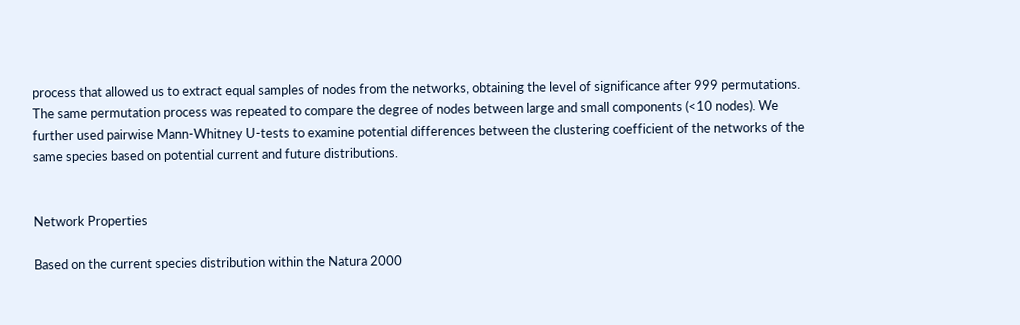process that allowed us to extract equal samples of nodes from the networks, obtaining the level of significance after 999 permutations. The same permutation process was repeated to compare the degree of nodes between large and small components (<10 nodes). We further used pairwise Mann-Whitney U-tests to examine potential differences between the clustering coefficient of the networks of the same species based on potential current and future distributions.


Network Properties

Based on the current species distribution within the Natura 2000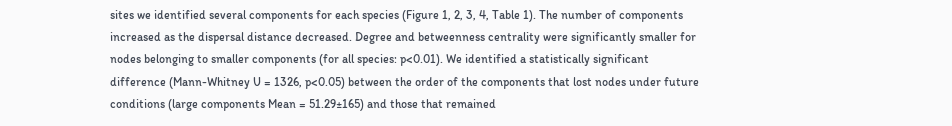sites we identified several components for each species (Figure 1, 2, 3, 4, Table 1). The number of components increased as the dispersal distance decreased. Degree and betweenness centrality were significantly smaller for nodes belonging to smaller components (for all species: p<0.01). We identified a statistically significant difference (Mann-Whitney U = 1326, p<0.05) between the order of the components that lost nodes under future conditions (large components Mean = 51.29±165) and those that remained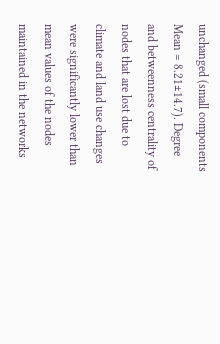unchanged (small components Mean = 8.21±14.7). Degree and betweenness centrality of nodes that are lost due to climate and land use changes were significantly lower than mean values of the nodes maintained in the networks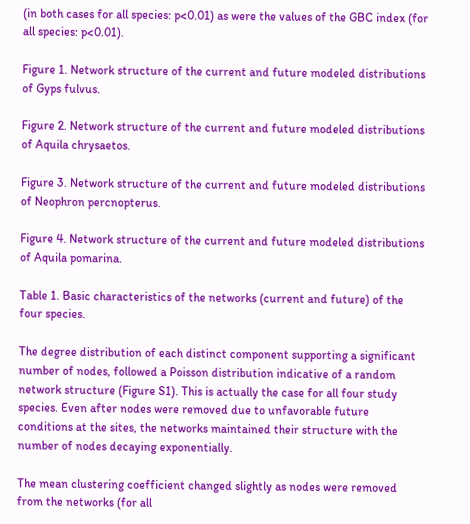(in both cases for all species: p<0.01) as were the values of the GBC index (for all species: p<0.01).

Figure 1. Network structure of the current and future modeled distributions of Gyps fulvus.

Figure 2. Network structure of the current and future modeled distributions of Aquila chrysaetos.

Figure 3. Network structure of the current and future modeled distributions of Neophron percnopterus.

Figure 4. Network structure of the current and future modeled distributions of Aquila pomarina.

Table 1. Basic characteristics of the networks (current and future) of the four species.

The degree distribution of each distinct component supporting a significant number of nodes, followed a Poisson distribution indicative of a random network structure (Figure S1). This is actually the case for all four study species. Even after nodes were removed due to unfavorable future conditions at the sites, the networks maintained their structure with the number of nodes decaying exponentially.

The mean clustering coefficient changed slightly as nodes were removed from the networks (for all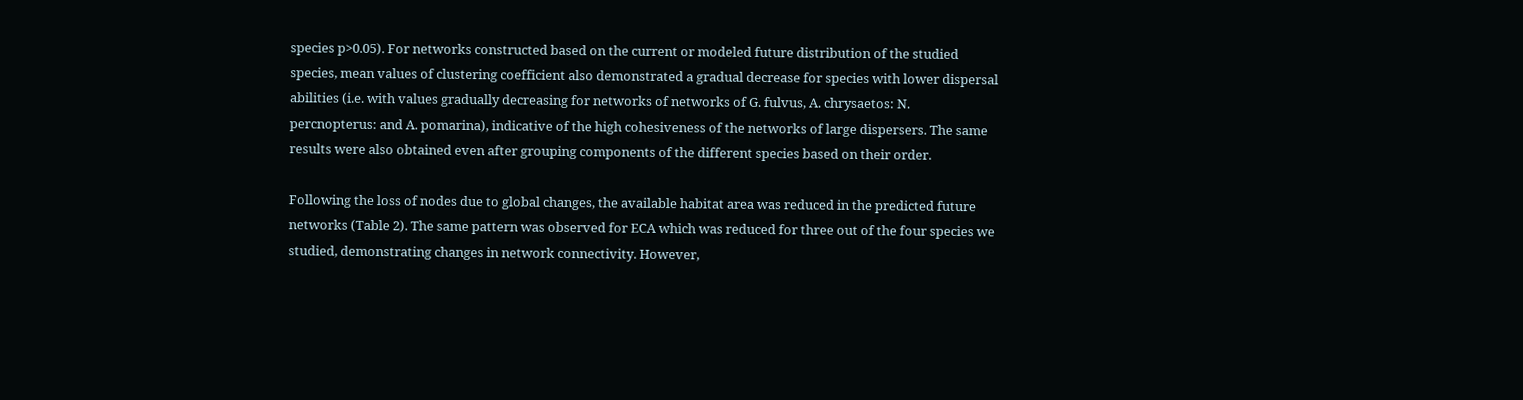species p>0.05). For networks constructed based on the current or modeled future distribution of the studied species, mean values of clustering coefficient also demonstrated a gradual decrease for species with lower dispersal abilities (i.e. with values gradually decreasing for networks of networks of G. fulvus, A. chrysaetos: N. percnopterus: and A. pomarina), indicative of the high cohesiveness of the networks of large dispersers. The same results were also obtained even after grouping components of the different species based on their order.

Following the loss of nodes due to global changes, the available habitat area was reduced in the predicted future networks (Table 2). The same pattern was observed for ECA which was reduced for three out of the four species we studied, demonstrating changes in network connectivity. However,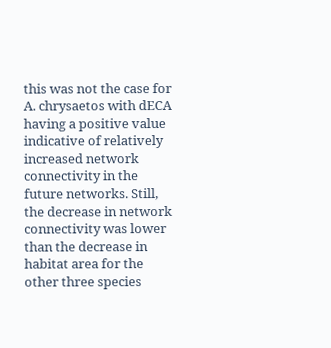this was not the case for A. chrysaetos with dECA having a positive value indicative of relatively increased network connectivity in the future networks. Still, the decrease in network connectivity was lower than the decrease in habitat area for the other three species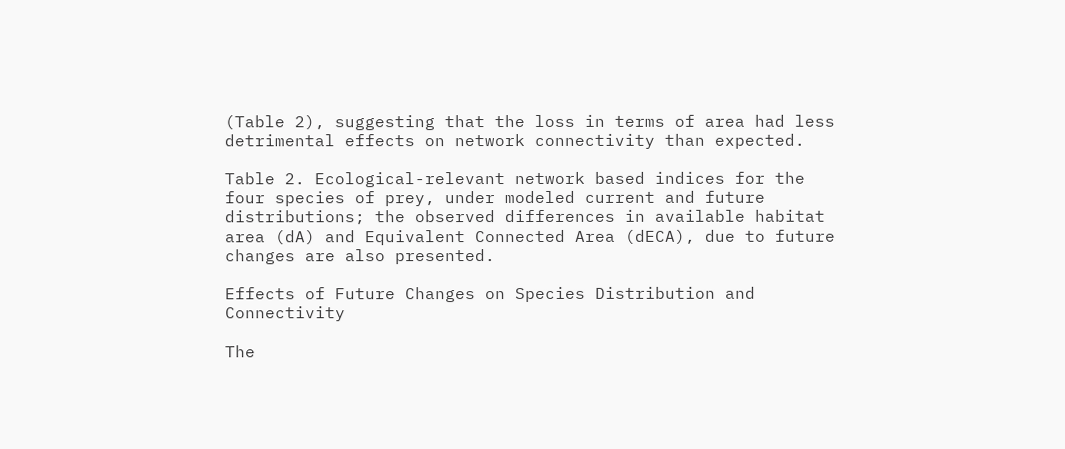(Table 2), suggesting that the loss in terms of area had less detrimental effects on network connectivity than expected.

Table 2. Ecological-relevant network based indices for the four species of prey, under modeled current and future distributions; the observed differences in available habitat area (dA) and Equivalent Connected Area (dECA), due to future changes are also presented.

Effects of Future Changes on Species Distribution and Connectivity

The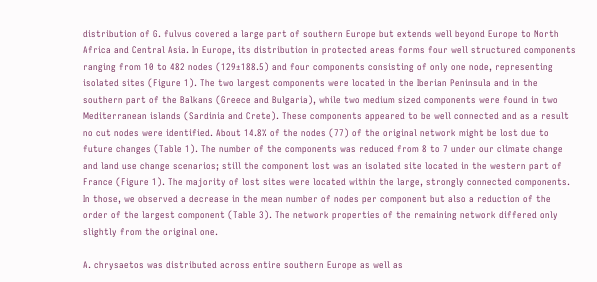distribution of G. fulvus covered a large part of southern Europe but extends well beyond Europe to North Africa and Central Asia. In Europe, its distribution in protected areas forms four well structured components ranging from 10 to 482 nodes (129±188.5) and four components consisting of only one node, representing isolated sites (Figure 1). The two largest components were located in the Iberian Peninsula and in the southern part of the Balkans (Greece and Bulgaria), while two medium sized components were found in two Mediterranean islands (Sardinia and Crete). These components appeared to be well connected and as a result no cut nodes were identified. About 14.8% of the nodes (77) of the original network might be lost due to future changes (Table 1). The number of the components was reduced from 8 to 7 under our climate change and land use change scenarios; still the component lost was an isolated site located in the western part of France (Figure 1). The majority of lost sites were located within the large, strongly connected components. In those, we observed a decrease in the mean number of nodes per component but also a reduction of the order of the largest component (Table 3). The network properties of the remaining network differed only slightly from the original one.

A. chrysaetos was distributed across entire southern Europe as well as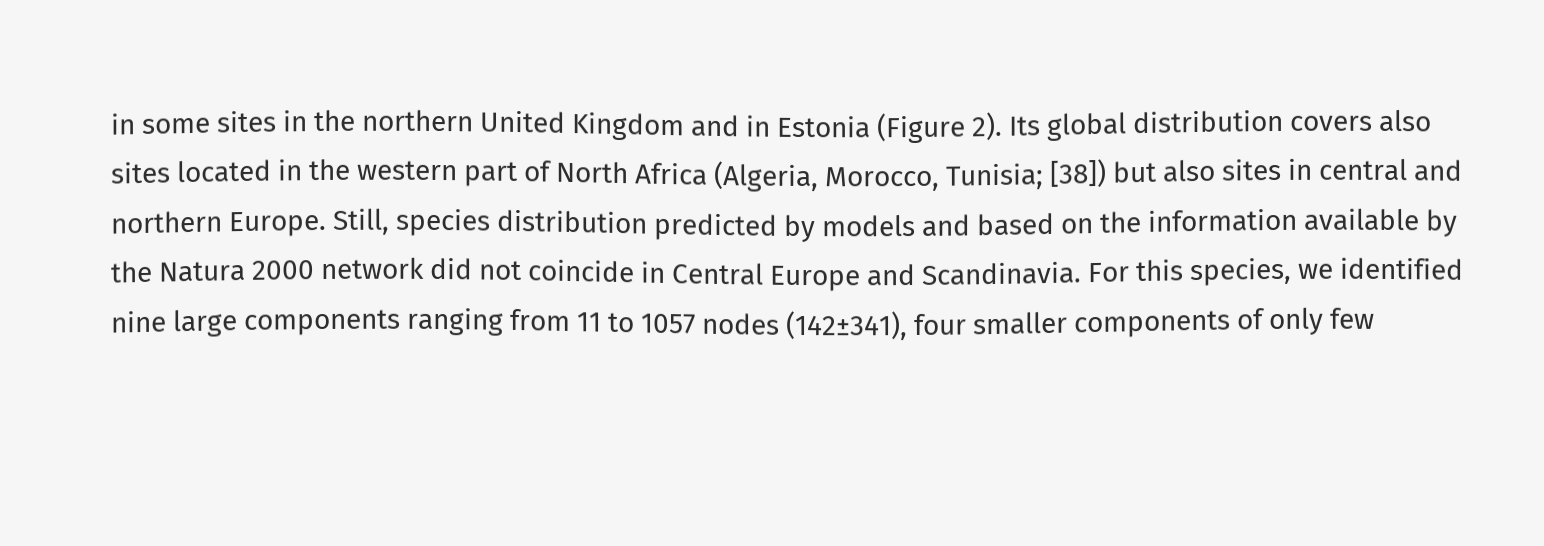in some sites in the northern United Kingdom and in Estonia (Figure 2). Its global distribution covers also sites located in the western part of North Africa (Algeria, Morocco, Tunisia; [38]) but also sites in central and northern Europe. Still, species distribution predicted by models and based on the information available by the Natura 2000 network did not coincide in Central Europe and Scandinavia. For this species, we identified nine large components ranging from 11 to 1057 nodes (142±341), four smaller components of only few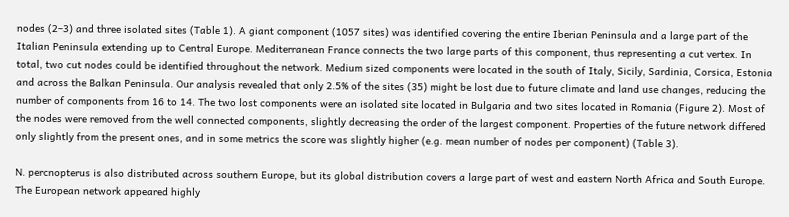nodes (2–3) and three isolated sites (Table 1). A giant component (1057 sites) was identified covering the entire Iberian Peninsula and a large part of the Italian Peninsula extending up to Central Europe. Mediterranean France connects the two large parts of this component, thus representing a cut vertex. In total, two cut nodes could be identified throughout the network. Medium sized components were located in the south of Italy, Sicily, Sardinia, Corsica, Estonia and across the Balkan Peninsula. Our analysis revealed that only 2.5% of the sites (35) might be lost due to future climate and land use changes, reducing the number of components from 16 to 14. The two lost components were an isolated site located in Bulgaria and two sites located in Romania (Figure 2). Most of the nodes were removed from the well connected components, slightly decreasing the order of the largest component. Properties of the future network differed only slightly from the present ones, and in some metrics the score was slightly higher (e.g. mean number of nodes per component) (Table 3).

N. percnopterus is also distributed across southern Europe, but its global distribution covers a large part of west and eastern North Africa and South Europe. The European network appeared highly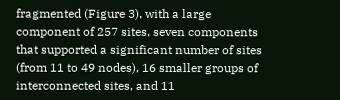fragmented (Figure 3), with a large component of 257 sites, seven components that supported a significant number of sites (from 11 to 49 nodes), 16 smaller groups of interconnected sites, and 11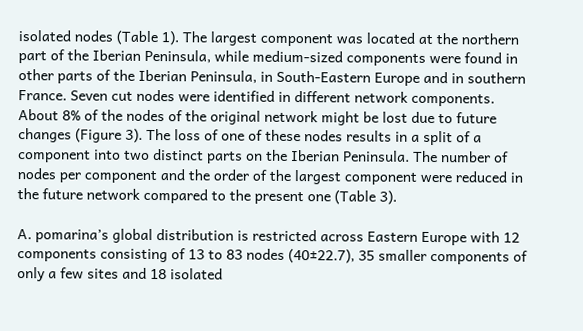isolated nodes (Table 1). The largest component was located at the northern part of the Iberian Peninsula, while medium-sized components were found in other parts of the Iberian Peninsula, in South-Eastern Europe and in southern France. Seven cut nodes were identified in different network components. About 8% of the nodes of the original network might be lost due to future changes (Figure 3). The loss of one of these nodes results in a split of a component into two distinct parts on the Iberian Peninsula. The number of nodes per component and the order of the largest component were reduced in the future network compared to the present one (Table 3).

A. pomarina’s global distribution is restricted across Eastern Europe with 12 components consisting of 13 to 83 nodes (40±22.7), 35 smaller components of only a few sites and 18 isolated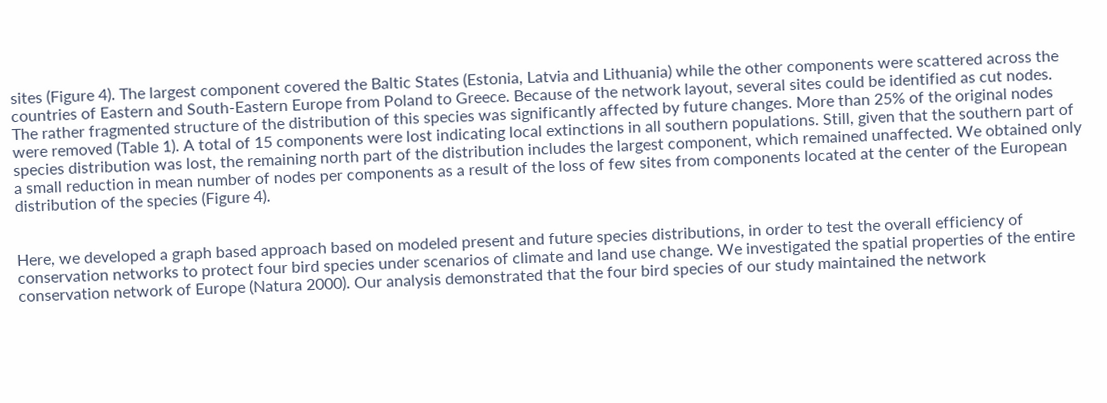sites (Figure 4). The largest component covered the Baltic States (Estonia, Latvia and Lithuania) while the other components were scattered across the countries of Eastern and South-Eastern Europe from Poland to Greece. Because of the network layout, several sites could be identified as cut nodes. The rather fragmented structure of the distribution of this species was significantly affected by future changes. More than 25% of the original nodes were removed (Table 1). A total of 15 components were lost indicating local extinctions in all southern populations. Still, given that the southern part of species distribution was lost, the remaining north part of the distribution includes the largest component, which remained unaffected. We obtained only a small reduction in mean number of nodes per components as a result of the loss of few sites from components located at the center of the European distribution of the species (Figure 4).


Here, we developed a graph based approach based on modeled present and future species distributions, in order to test the overall efficiency of conservation networks to protect four bird species under scenarios of climate and land use change. We investigated the spatial properties of the entire conservation network of Europe (Natura 2000). Our analysis demonstrated that the four bird species of our study maintained the network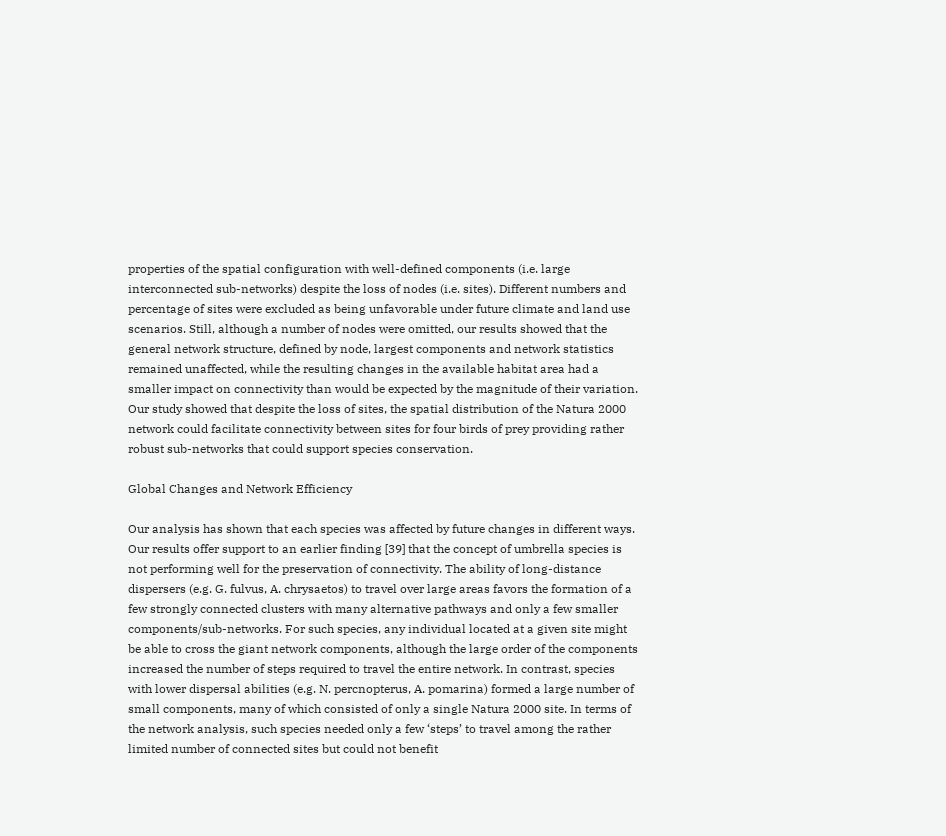properties of the spatial configuration with well-defined components (i.e. large interconnected sub-networks) despite the loss of nodes (i.e. sites). Different numbers and percentage of sites were excluded as being unfavorable under future climate and land use scenarios. Still, although a number of nodes were omitted, our results showed that the general network structure, defined by node, largest components and network statistics remained unaffected, while the resulting changes in the available habitat area had a smaller impact on connectivity than would be expected by the magnitude of their variation. Our study showed that despite the loss of sites, the spatial distribution of the Natura 2000 network could facilitate connectivity between sites for four birds of prey providing rather robust sub-networks that could support species conservation.

Global Changes and Network Efficiency

Our analysis has shown that each species was affected by future changes in different ways. Our results offer support to an earlier finding [39] that the concept of umbrella species is not performing well for the preservation of connectivity. The ability of long-distance dispersers (e.g. G. fulvus, A. chrysaetos) to travel over large areas favors the formation of a few strongly connected clusters with many alternative pathways and only a few smaller components/sub-networks. For such species, any individual located at a given site might be able to cross the giant network components, although the large order of the components increased the number of steps required to travel the entire network. In contrast, species with lower dispersal abilities (e.g. N. percnopterus, A. pomarina) formed a large number of small components, many of which consisted of only a single Natura 2000 site. In terms of the network analysis, such species needed only a few ‘steps’ to travel among the rather limited number of connected sites but could not benefit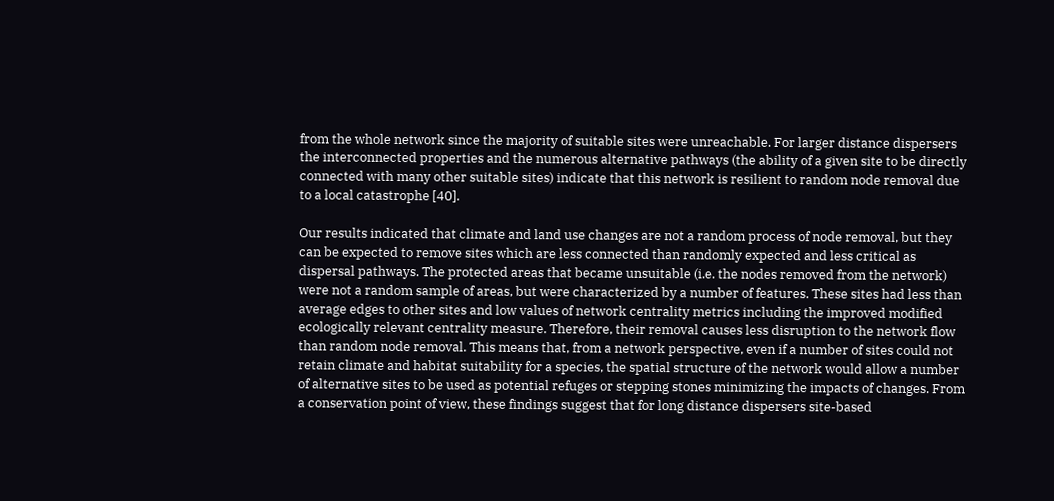from the whole network since the majority of suitable sites were unreachable. For larger distance dispersers the interconnected properties and the numerous alternative pathways (the ability of a given site to be directly connected with many other suitable sites) indicate that this network is resilient to random node removal due to a local catastrophe [40].

Our results indicated that climate and land use changes are not a random process of node removal, but they can be expected to remove sites which are less connected than randomly expected and less critical as dispersal pathways. The protected areas that became unsuitable (i.e. the nodes removed from the network) were not a random sample of areas, but were characterized by a number of features. These sites had less than average edges to other sites and low values of network centrality metrics including the improved modified ecologically relevant centrality measure. Therefore, their removal causes less disruption to the network flow than random node removal. This means that, from a network perspective, even if a number of sites could not retain climate and habitat suitability for a species, the spatial structure of the network would allow a number of alternative sites to be used as potential refuges or stepping stones minimizing the impacts of changes. From a conservation point of view, these findings suggest that for long distance dispersers site-based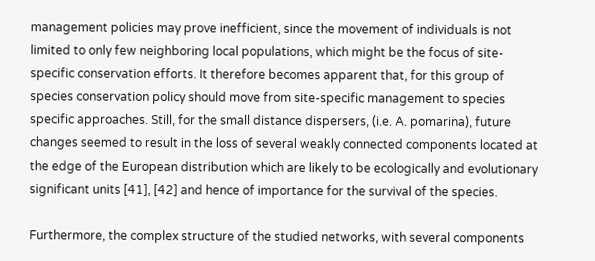management policies may prove inefficient, since the movement of individuals is not limited to only few neighboring local populations, which might be the focus of site-specific conservation efforts. It therefore becomes apparent that, for this group of species conservation policy should move from site-specific management to species specific approaches. Still, for the small distance dispersers, (i.e. A. pomarina), future changes seemed to result in the loss of several weakly connected components located at the edge of the European distribution which are likely to be ecologically and evolutionary significant units [41], [42] and hence of importance for the survival of the species.

Furthermore, the complex structure of the studied networks, with several components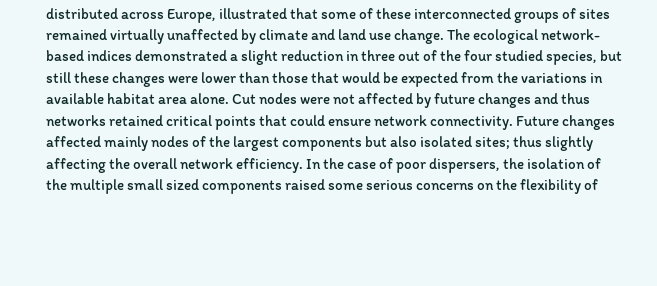distributed across Europe, illustrated that some of these interconnected groups of sites remained virtually unaffected by climate and land use change. The ecological network-based indices demonstrated a slight reduction in three out of the four studied species, but still these changes were lower than those that would be expected from the variations in available habitat area alone. Cut nodes were not affected by future changes and thus networks retained critical points that could ensure network connectivity. Future changes affected mainly nodes of the largest components but also isolated sites; thus slightly affecting the overall network efficiency. In the case of poor dispersers, the isolation of the multiple small sized components raised some serious concerns on the flexibility of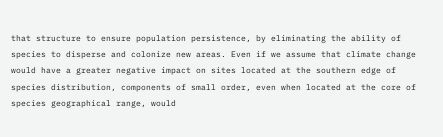that structure to ensure population persistence, by eliminating the ability of species to disperse and colonize new areas. Even if we assume that climate change would have a greater negative impact on sites located at the southern edge of species distribution, components of small order, even when located at the core of species geographical range, would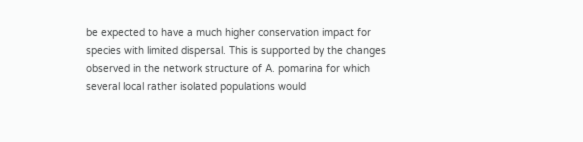be expected to have a much higher conservation impact for species with limited dispersal. This is supported by the changes observed in the network structure of A. pomarina for which several local rather isolated populations would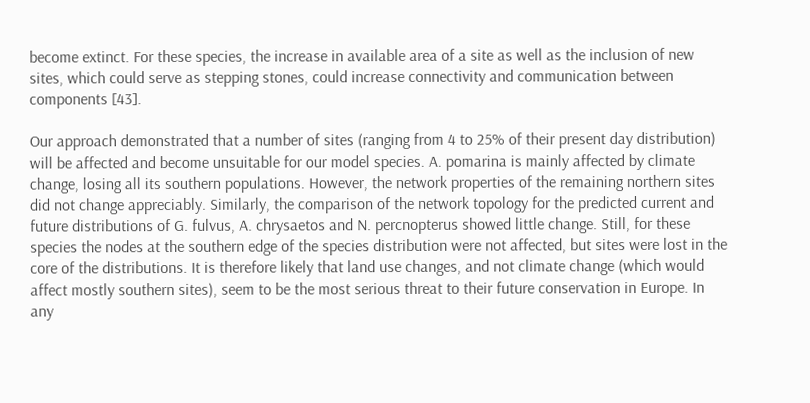become extinct. For these species, the increase in available area of a site as well as the inclusion of new sites, which could serve as stepping stones, could increase connectivity and communication between components [43].

Our approach demonstrated that a number of sites (ranging from 4 to 25% of their present day distribution) will be affected and become unsuitable for our model species. A. pomarina is mainly affected by climate change, losing all its southern populations. However, the network properties of the remaining northern sites did not change appreciably. Similarly, the comparison of the network topology for the predicted current and future distributions of G. fulvus, A. chrysaetos and N. percnopterus showed little change. Still, for these species the nodes at the southern edge of the species distribution were not affected, but sites were lost in the core of the distributions. It is therefore likely that land use changes, and not climate change (which would affect mostly southern sites), seem to be the most serious threat to their future conservation in Europe. In any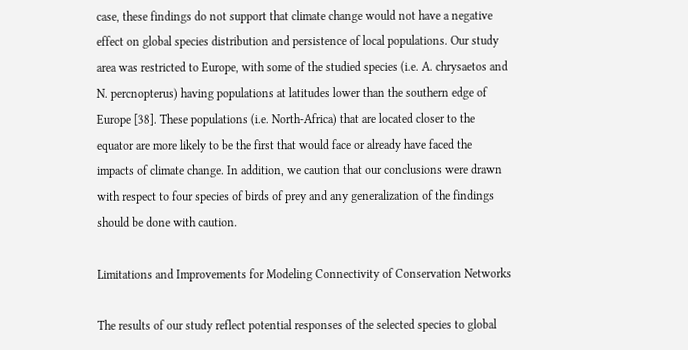case, these findings do not support that climate change would not have a negative effect on global species distribution and persistence of local populations. Our study area was restricted to Europe, with some of the studied species (i.e. A. chrysaetos and N. percnopterus) having populations at latitudes lower than the southern edge of Europe [38]. These populations (i.e. North-Africa) that are located closer to the equator are more likely to be the first that would face or already have faced the impacts of climate change. In addition, we caution that our conclusions were drawn with respect to four species of birds of prey and any generalization of the findings should be done with caution.

Limitations and Improvements for Modeling Connectivity of Conservation Networks

The results of our study reflect potential responses of the selected species to global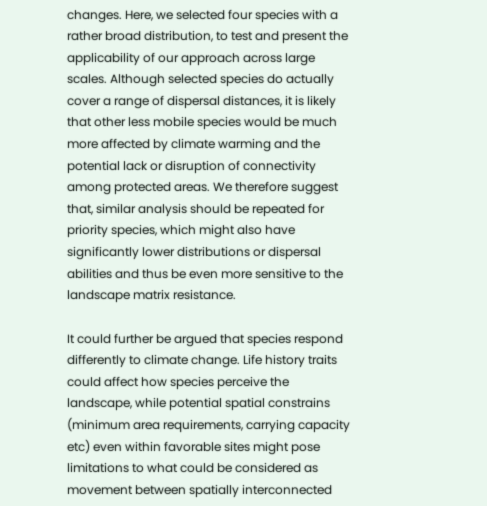changes. Here, we selected four species with a rather broad distribution, to test and present the applicability of our approach across large scales. Although selected species do actually cover a range of dispersal distances, it is likely that other less mobile species would be much more affected by climate warming and the potential lack or disruption of connectivity among protected areas. We therefore suggest that, similar analysis should be repeated for priority species, which might also have significantly lower distributions or dispersal abilities and thus be even more sensitive to the landscape matrix resistance.

It could further be argued that species respond differently to climate change. Life history traits could affect how species perceive the landscape, while potential spatial constrains (minimum area requirements, carrying capacity etc) even within favorable sites might pose limitations to what could be considered as movement between spatially interconnected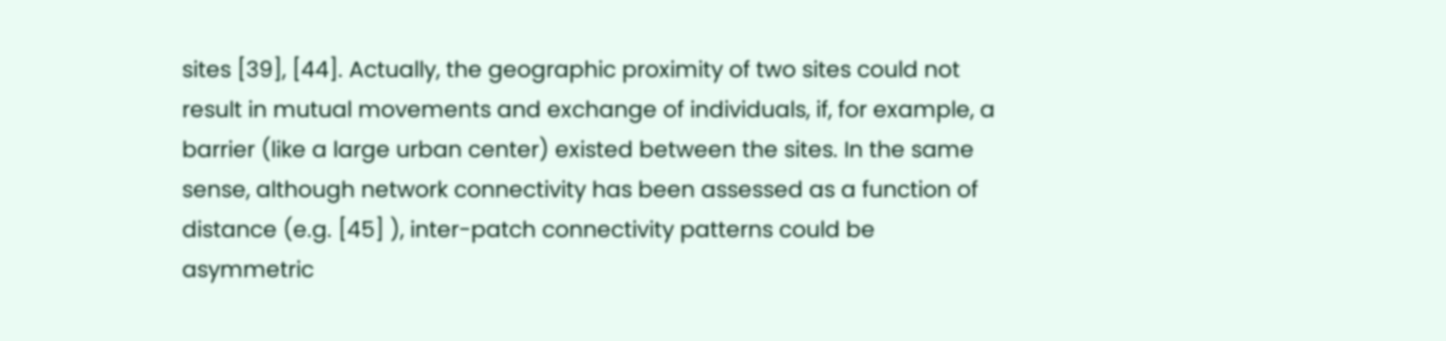sites [39], [44]. Actually, the geographic proximity of two sites could not result in mutual movements and exchange of individuals, if, for example, a barrier (like a large urban center) existed between the sites. In the same sense, although network connectivity has been assessed as a function of distance (e.g. [45] ), inter-patch connectivity patterns could be asymmetric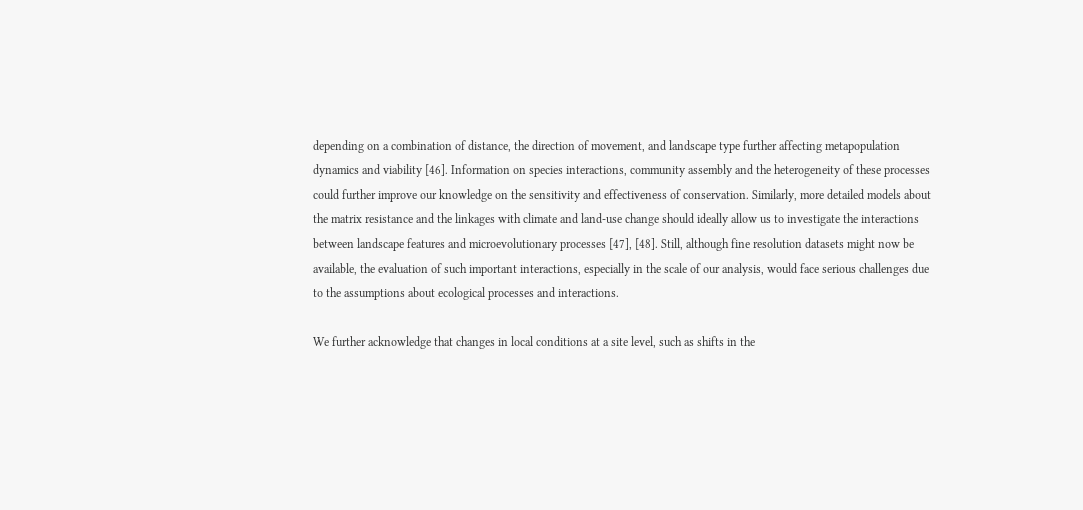depending on a combination of distance, the direction of movement, and landscape type further affecting metapopulation dynamics and viability [46]. Information on species interactions, community assembly and the heterogeneity of these processes could further improve our knowledge on the sensitivity and effectiveness of conservation. Similarly, more detailed models about the matrix resistance and the linkages with climate and land-use change should ideally allow us to investigate the interactions between landscape features and microevolutionary processes [47], [48]. Still, although fine resolution datasets might now be available, the evaluation of such important interactions, especially in the scale of our analysis, would face serious challenges due to the assumptions about ecological processes and interactions.

We further acknowledge that changes in local conditions at a site level, such as shifts in the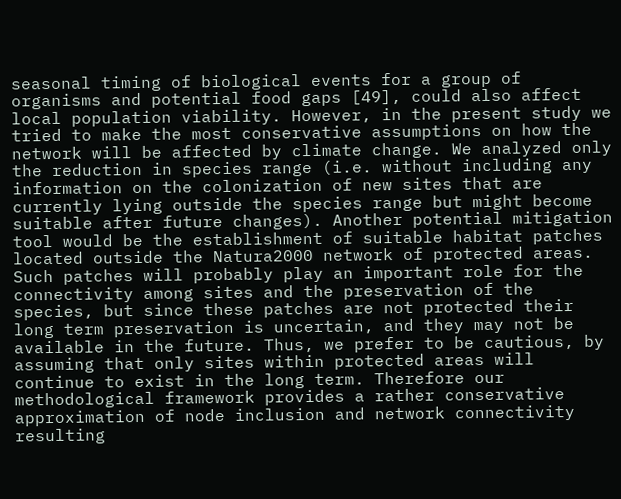seasonal timing of biological events for a group of organisms and potential food gaps [49], could also affect local population viability. However, in the present study we tried to make the most conservative assumptions on how the network will be affected by climate change. We analyzed only the reduction in species range (i.e. without including any information on the colonization of new sites that are currently lying outside the species range but might become suitable after future changes). Another potential mitigation tool would be the establishment of suitable habitat patches located outside the Natura2000 network of protected areas. Such patches will probably play an important role for the connectivity among sites and the preservation of the species, but since these patches are not protected their long term preservation is uncertain, and they may not be available in the future. Thus, we prefer to be cautious, by assuming that only sites within protected areas will continue to exist in the long term. Therefore our methodological framework provides a rather conservative approximation of node inclusion and network connectivity resulting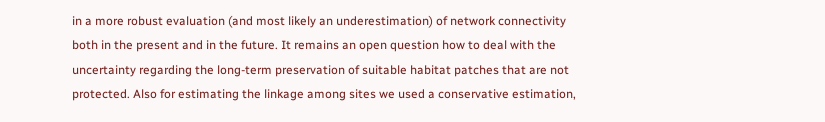in a more robust evaluation (and most likely an underestimation) of network connectivity both in the present and in the future. It remains an open question how to deal with the uncertainty regarding the long-term preservation of suitable habitat patches that are not protected. Also for estimating the linkage among sites we used a conservative estimation,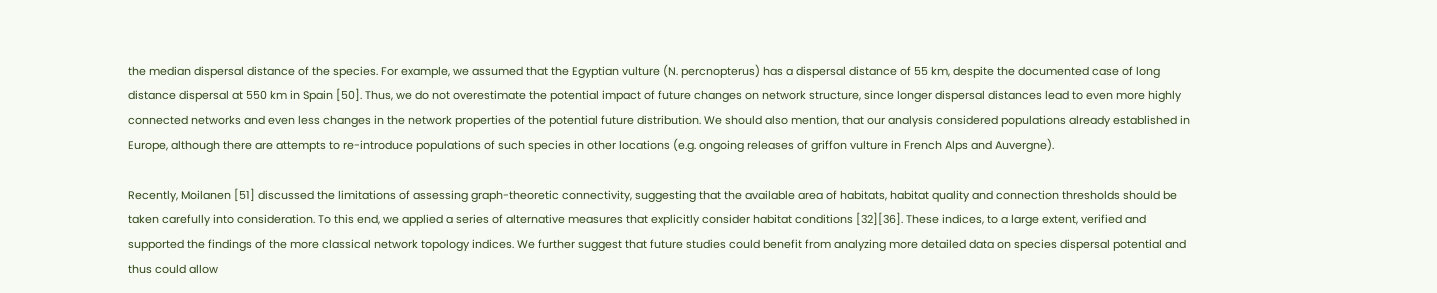the median dispersal distance of the species. For example, we assumed that the Egyptian vulture (N. percnopterus) has a dispersal distance of 55 km, despite the documented case of long distance dispersal at 550 km in Spain [50]. Thus, we do not overestimate the potential impact of future changes on network structure, since longer dispersal distances lead to even more highly connected networks and even less changes in the network properties of the potential future distribution. We should also mention, that our analysis considered populations already established in Europe, although there are attempts to re-introduce populations of such species in other locations (e.g. ongoing releases of griffon vulture in French Alps and Auvergne).

Recently, Moilanen [51] discussed the limitations of assessing graph-theoretic connectivity, suggesting that the available area of habitats, habitat quality and connection thresholds should be taken carefully into consideration. To this end, we applied a series of alternative measures that explicitly consider habitat conditions [32][36]. These indices, to a large extent, verified and supported the findings of the more classical network topology indices. We further suggest that future studies could benefit from analyzing more detailed data on species dispersal potential and thus could allow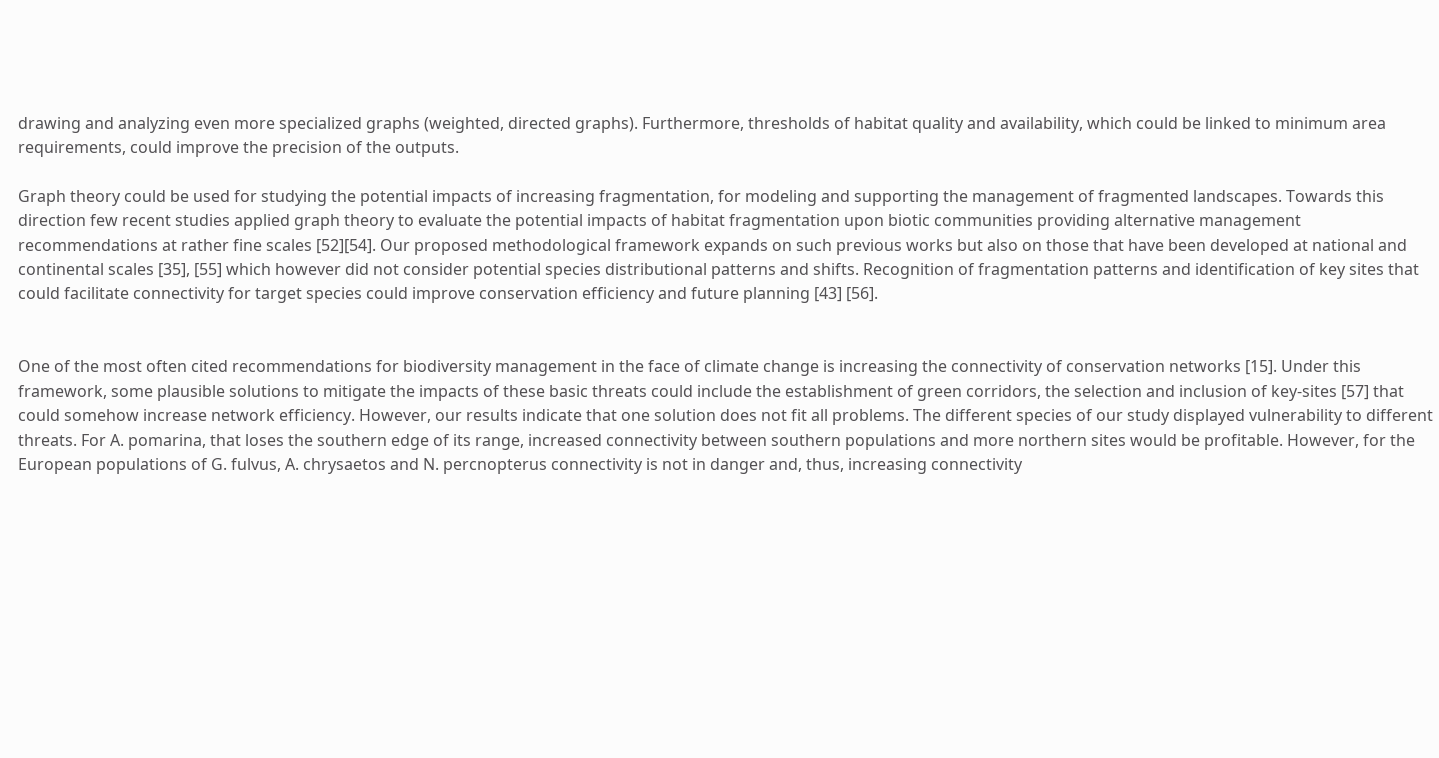drawing and analyzing even more specialized graphs (weighted, directed graphs). Furthermore, thresholds of habitat quality and availability, which could be linked to minimum area requirements, could improve the precision of the outputs.

Graph theory could be used for studying the potential impacts of increasing fragmentation, for modeling and supporting the management of fragmented landscapes. Towards this direction few recent studies applied graph theory to evaluate the potential impacts of habitat fragmentation upon biotic communities providing alternative management recommendations at rather fine scales [52][54]. Our proposed methodological framework expands on such previous works but also on those that have been developed at national and continental scales [35], [55] which however did not consider potential species distributional patterns and shifts. Recognition of fragmentation patterns and identification of key sites that could facilitate connectivity for target species could improve conservation efficiency and future planning [43] [56].


One of the most often cited recommendations for biodiversity management in the face of climate change is increasing the connectivity of conservation networks [15]. Under this framework, some plausible solutions to mitigate the impacts of these basic threats could include the establishment of green corridors, the selection and inclusion of key-sites [57] that could somehow increase network efficiency. However, our results indicate that one solution does not fit all problems. The different species of our study displayed vulnerability to different threats. For A. pomarina, that loses the southern edge of its range, increased connectivity between southern populations and more northern sites would be profitable. However, for the European populations of G. fulvus, A. chrysaetos and N. percnopterus connectivity is not in danger and, thus, increasing connectivity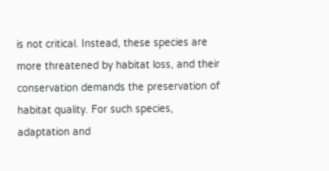is not critical. Instead, these species are more threatened by habitat loss, and their conservation demands the preservation of habitat quality. For such species, adaptation and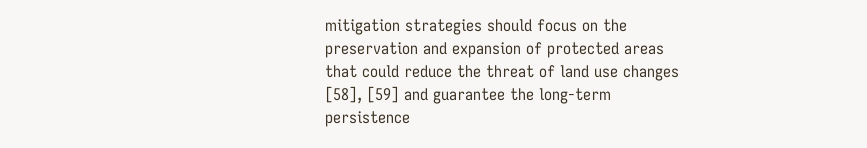mitigation strategies should focus on the preservation and expansion of protected areas that could reduce the threat of land use changes [58], [59] and guarantee the long-term persistence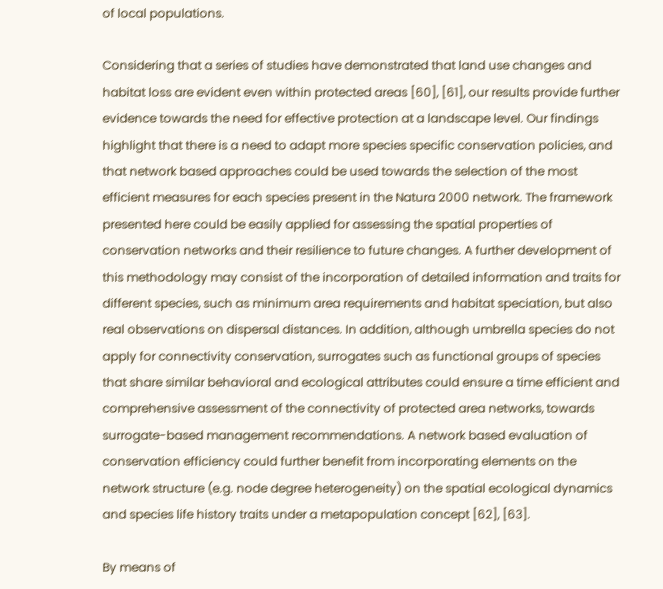of local populations.

Considering that a series of studies have demonstrated that land use changes and habitat loss are evident even within protected areas [60], [61], our results provide further evidence towards the need for effective protection at a landscape level. Our findings highlight that there is a need to adapt more species specific conservation policies, and that network based approaches could be used towards the selection of the most efficient measures for each species present in the Natura 2000 network. The framework presented here could be easily applied for assessing the spatial properties of conservation networks and their resilience to future changes. A further development of this methodology may consist of the incorporation of detailed information and traits for different species, such as minimum area requirements and habitat speciation, but also real observations on dispersal distances. In addition, although umbrella species do not apply for connectivity conservation, surrogates such as functional groups of species that share similar behavioral and ecological attributes could ensure a time efficient and comprehensive assessment of the connectivity of protected area networks, towards surrogate-based management recommendations. A network based evaluation of conservation efficiency could further benefit from incorporating elements on the network structure (e.g. node degree heterogeneity) on the spatial ecological dynamics and species life history traits under a metapopulation concept [62], [63].

By means of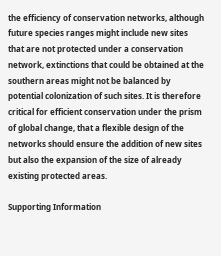the efficiency of conservation networks, although future species ranges might include new sites that are not protected under a conservation network, extinctions that could be obtained at the southern areas might not be balanced by potential colonization of such sites. It is therefore critical for efficient conservation under the prism of global change, that a flexible design of the networks should ensure the addition of new sites but also the expansion of the size of already existing protected areas.

Supporting Information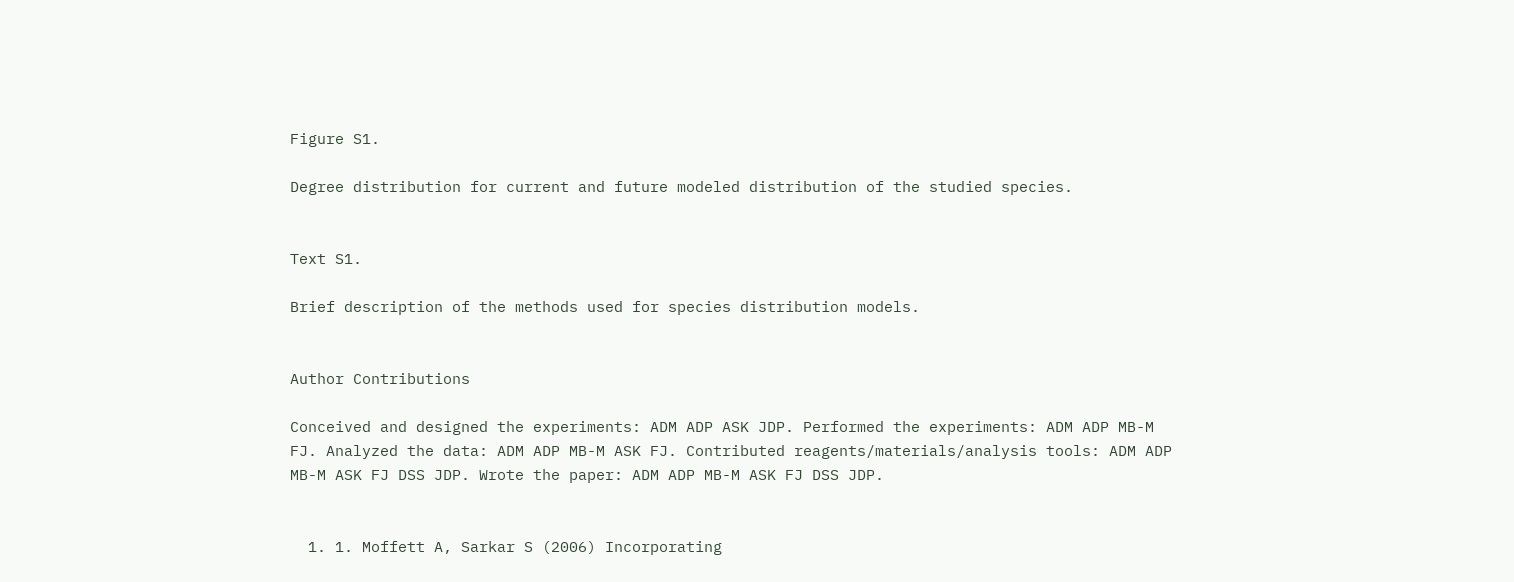Figure S1.

Degree distribution for current and future modeled distribution of the studied species.


Text S1.

Brief description of the methods used for species distribution models.


Author Contributions

Conceived and designed the experiments: ADM ADP ASK JDP. Performed the experiments: ADM ADP MB-M FJ. Analyzed the data: ADM ADP MB-M ASK FJ. Contributed reagents/materials/analysis tools: ADM ADP MB-M ASK FJ DSS JDP. Wrote the paper: ADM ADP MB-M ASK FJ DSS JDP.


  1. 1. Moffett A, Sarkar S (2006) Incorporating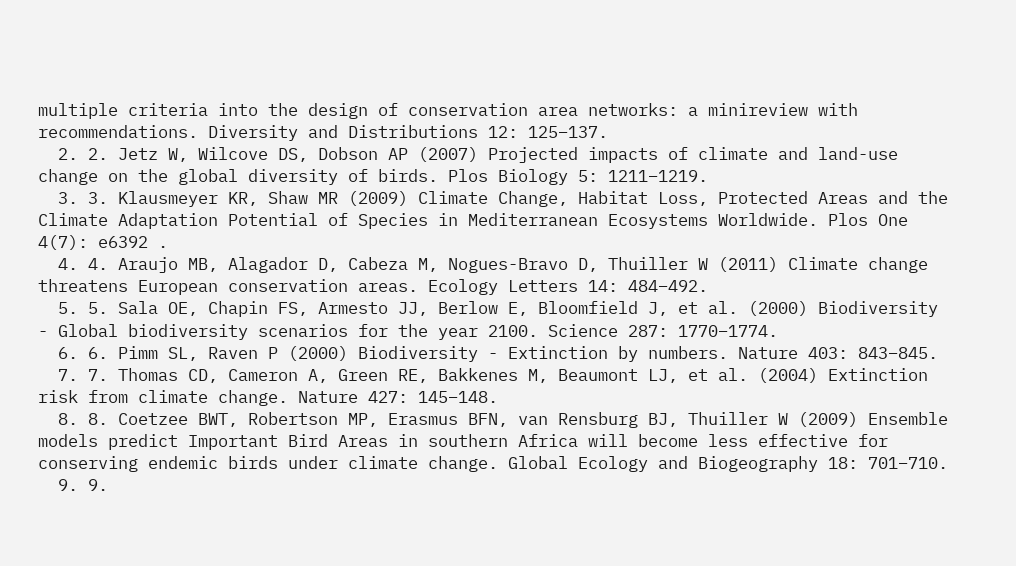multiple criteria into the design of conservation area networks: a minireview with recommendations. Diversity and Distributions 12: 125–137.
  2. 2. Jetz W, Wilcove DS, Dobson AP (2007) Projected impacts of climate and land-use change on the global diversity of birds. Plos Biology 5: 1211–1219.
  3. 3. Klausmeyer KR, Shaw MR (2009) Climate Change, Habitat Loss, Protected Areas and the Climate Adaptation Potential of Species in Mediterranean Ecosystems Worldwide. Plos One 4(7): e6392 .
  4. 4. Araujo MB, Alagador D, Cabeza M, Nogues-Bravo D, Thuiller W (2011) Climate change threatens European conservation areas. Ecology Letters 14: 484–492.
  5. 5. Sala OE, Chapin FS, Armesto JJ, Berlow E, Bloomfield J, et al. (2000) Biodiversity - Global biodiversity scenarios for the year 2100. Science 287: 1770–1774.
  6. 6. Pimm SL, Raven P (2000) Biodiversity - Extinction by numbers. Nature 403: 843–845.
  7. 7. Thomas CD, Cameron A, Green RE, Bakkenes M, Beaumont LJ, et al. (2004) Extinction risk from climate change. Nature 427: 145–148.
  8. 8. Coetzee BWT, Robertson MP, Erasmus BFN, van Rensburg BJ, Thuiller W (2009) Ensemble models predict Important Bird Areas in southern Africa will become less effective for conserving endemic birds under climate change. Global Ecology and Biogeography 18: 701–710.
  9. 9.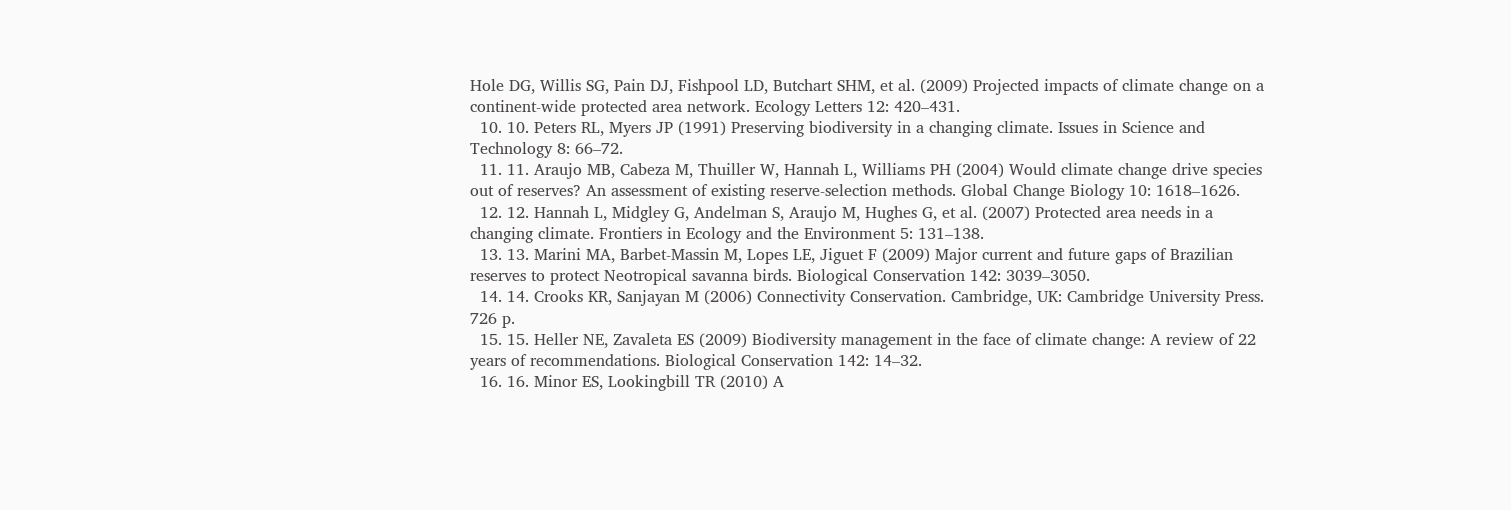Hole DG, Willis SG, Pain DJ, Fishpool LD, Butchart SHM, et al. (2009) Projected impacts of climate change on a continent-wide protected area network. Ecology Letters 12: 420–431.
  10. 10. Peters RL, Myers JP (1991) Preserving biodiversity in a changing climate. Issues in Science and Technology 8: 66–72.
  11. 11. Araujo MB, Cabeza M, Thuiller W, Hannah L, Williams PH (2004) Would climate change drive species out of reserves? An assessment of existing reserve-selection methods. Global Change Biology 10: 1618–1626.
  12. 12. Hannah L, Midgley G, Andelman S, Araujo M, Hughes G, et al. (2007) Protected area needs in a changing climate. Frontiers in Ecology and the Environment 5: 131–138.
  13. 13. Marini MA, Barbet-Massin M, Lopes LE, Jiguet F (2009) Major current and future gaps of Brazilian reserves to protect Neotropical savanna birds. Biological Conservation 142: 3039–3050.
  14. 14. Crooks KR, Sanjayan M (2006) Connectivity Conservation. Cambridge, UK: Cambridge University Press. 726 p.
  15. 15. Heller NE, Zavaleta ES (2009) Biodiversity management in the face of climate change: A review of 22 years of recommendations. Biological Conservation 142: 14–32.
  16. 16. Minor ES, Lookingbill TR (2010) A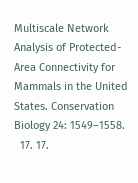Multiscale Network Analysis of Protected-Area Connectivity for Mammals in the United States. Conservation Biology 24: 1549–1558.
  17. 17.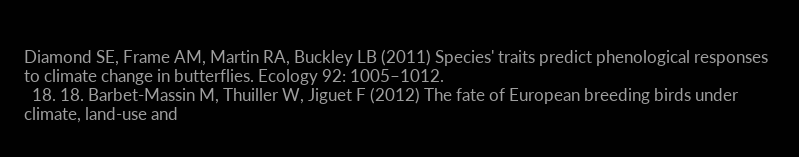Diamond SE, Frame AM, Martin RA, Buckley LB (2011) Species' traits predict phenological responses to climate change in butterflies. Ecology 92: 1005–1012.
  18. 18. Barbet-Massin M, Thuiller W, Jiguet F (2012) The fate of European breeding birds under climate, land-use and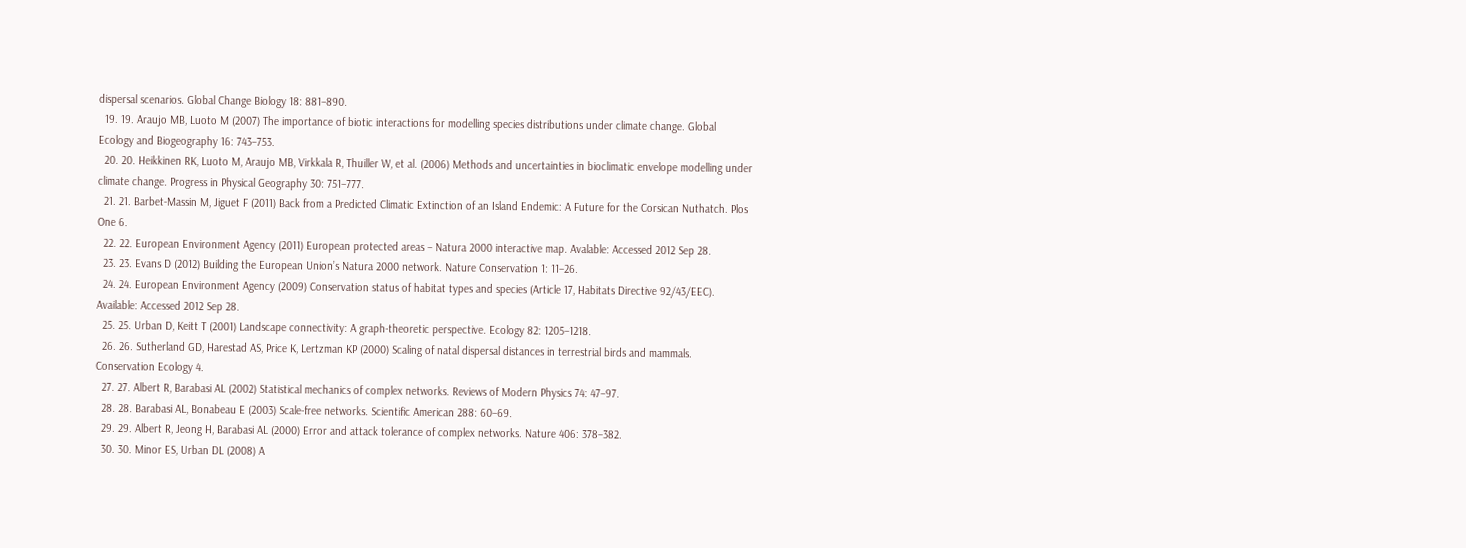dispersal scenarios. Global Change Biology 18: 881–890.
  19. 19. Araujo MB, Luoto M (2007) The importance of biotic interactions for modelling species distributions under climate change. Global Ecology and Biogeography 16: 743–753.
  20. 20. Heikkinen RK, Luoto M, Araujo MB, Virkkala R, Thuiller W, et al. (2006) Methods and uncertainties in bioclimatic envelope modelling under climate change. Progress in Physical Geography 30: 751–777.
  21. 21. Barbet-Massin M, Jiguet F (2011) Back from a Predicted Climatic Extinction of an Island Endemic: A Future for the Corsican Nuthatch. Plos One 6.
  22. 22. European Environment Agency (2011) European protected areas – Natura 2000 interactive map. Avalable: Accessed 2012 Sep 28.
  23. 23. Evans D (2012) Building the European Union’s Natura 2000 network. Nature Conservation 1: 11–26.
  24. 24. European Environment Agency (2009) Conservation status of habitat types and species (Article 17, Habitats Directive 92/43/EEC). Available: Accessed 2012 Sep 28.
  25. 25. Urban D, Keitt T (2001) Landscape connectivity: A graph-theoretic perspective. Ecology 82: 1205–1218.
  26. 26. Sutherland GD, Harestad AS, Price K, Lertzman KP (2000) Scaling of natal dispersal distances in terrestrial birds and mammals. Conservation Ecology 4.
  27. 27. Albert R, Barabasi AL (2002) Statistical mechanics of complex networks. Reviews of Modern Physics 74: 47–97.
  28. 28. Barabasi AL, Bonabeau E (2003) Scale-free networks. Scientific American 288: 60–69.
  29. 29. Albert R, Jeong H, Barabasi AL (2000) Error and attack tolerance of complex networks. Nature 406: 378–382.
  30. 30. Minor ES, Urban DL (2008) A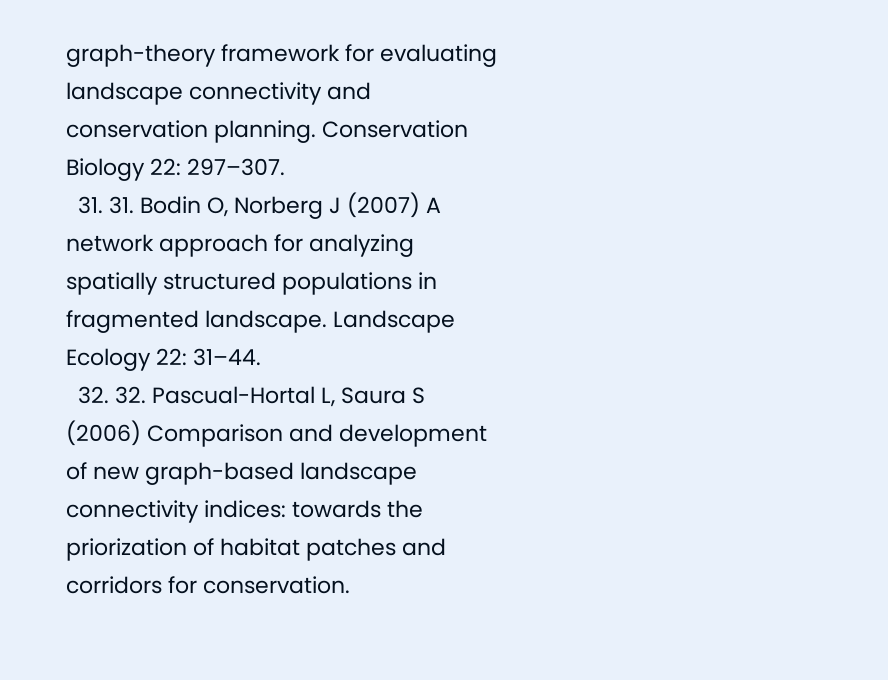graph-theory framework for evaluating landscape connectivity and conservation planning. Conservation Biology 22: 297–307.
  31. 31. Bodin O, Norberg J (2007) A network approach for analyzing spatially structured populations in fragmented landscape. Landscape Ecology 22: 31–44.
  32. 32. Pascual-Hortal L, Saura S (2006) Comparison and development of new graph-based landscape connectivity indices: towards the priorization of habitat patches and corridors for conservation.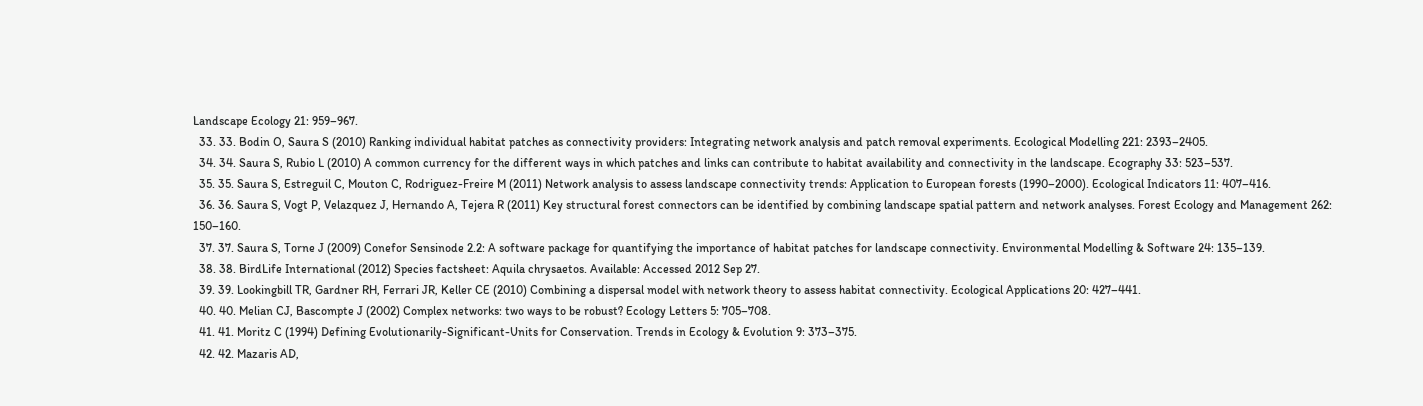Landscape Ecology 21: 959–967.
  33. 33. Bodin O, Saura S (2010) Ranking individual habitat patches as connectivity providers: Integrating network analysis and patch removal experiments. Ecological Modelling 221: 2393–2405.
  34. 34. Saura S, Rubio L (2010) A common currency for the different ways in which patches and links can contribute to habitat availability and connectivity in the landscape. Ecography 33: 523–537.
  35. 35. Saura S, Estreguil C, Mouton C, Rodriguez-Freire M (2011) Network analysis to assess landscape connectivity trends: Application to European forests (1990–2000). Ecological Indicators 11: 407–416.
  36. 36. Saura S, Vogt P, Velazquez J, Hernando A, Tejera R (2011) Key structural forest connectors can be identified by combining landscape spatial pattern and network analyses. Forest Ecology and Management 262: 150–160.
  37. 37. Saura S, Torne J (2009) Conefor Sensinode 2.2: A software package for quantifying the importance of habitat patches for landscape connectivity. Environmental Modelling & Software 24: 135–139.
  38. 38. BirdLife International (2012) Species factsheet: Aquila chrysaetos. Available: Accessed 2012 Sep 27.
  39. 39. Lookingbill TR, Gardner RH, Ferrari JR, Keller CE (2010) Combining a dispersal model with network theory to assess habitat connectivity. Ecological Applications 20: 427–441.
  40. 40. Melian CJ, Bascompte J (2002) Complex networks: two ways to be robust? Ecology Letters 5: 705–708.
  41. 41. Moritz C (1994) Defining Evolutionarily-Significant-Units for Conservation. Trends in Ecology & Evolution 9: 373–375.
  42. 42. Mazaris AD,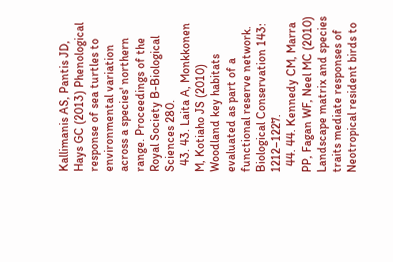Kallimanis AS, Pantis JD, Hays GC (2013) Phenological response of sea turtles to environmental variation across a species' northern range. Proceedings of the Royal Society B-Biological Sciences 280.
  43. 43. Laita A, Monkkonen M, Kotiaho JS (2010) Woodland key habitats evaluated as part of a functional reserve network. Biological Conservation 143: 1212–1227.
  44. 44. Kennedy CM, Marra PP, Fagan WF, Neel MC (2010) Landscape matrix and species traits mediate responses of Neotropical resident birds to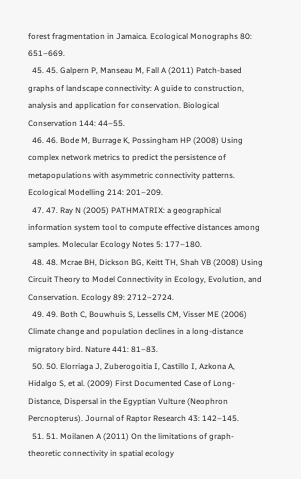forest fragmentation in Jamaica. Ecological Monographs 80: 651–669.
  45. 45. Galpern P, Manseau M, Fall A (2011) Patch-based graphs of landscape connectivity: A guide to construction, analysis and application for conservation. Biological Conservation 144: 44–55.
  46. 46. Bode M, Burrage K, Possingham HP (2008) Using complex network metrics to predict the persistence of metapopulations with asymmetric connectivity patterns. Ecological Modelling 214: 201–209.
  47. 47. Ray N (2005) PATHMATRIX: a geographical information system tool to compute effective distances among samples. Molecular Ecology Notes 5: 177–180.
  48. 48. Mcrae BH, Dickson BG, Keitt TH, Shah VB (2008) Using Circuit Theory to Model Connectivity in Ecology, Evolution, and Conservation. Ecology 89: 2712–2724.
  49. 49. Both C, Bouwhuis S, Lessells CM, Visser ME (2006) Climate change and population declines in a long-distance migratory bird. Nature 441: 81–83.
  50. 50. Elorriaga J, Zuberogoitia I, Castillo I, Azkona A, Hidalgo S, et al. (2009) First Documented Case of Long-Distance, Dispersal in the Egyptian Vulture (Neophron Percnopterus). Journal of Raptor Research 43: 142–145.
  51. 51. Moilanen A (2011) On the limitations of graph-theoretic connectivity in spatial ecology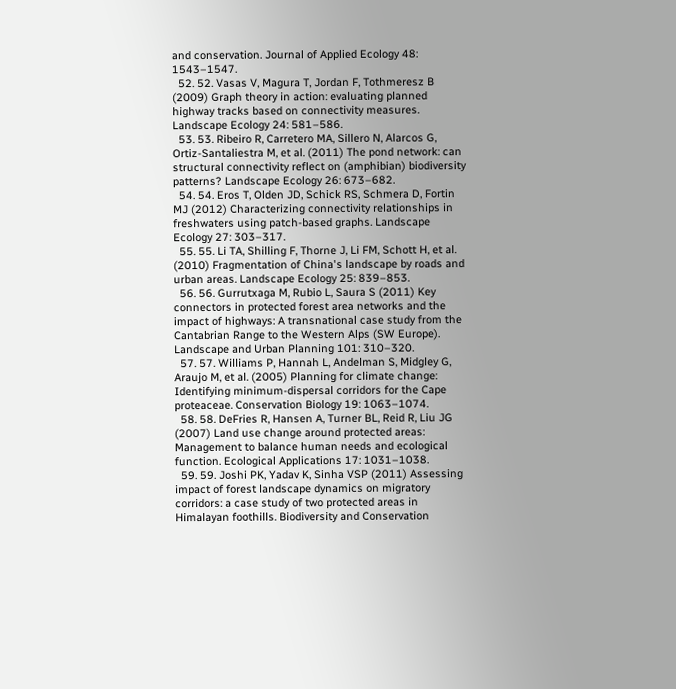and conservation. Journal of Applied Ecology 48: 1543–1547.
  52. 52. Vasas V, Magura T, Jordan F, Tothmeresz B (2009) Graph theory in action: evaluating planned highway tracks based on connectivity measures. Landscape Ecology 24: 581–586.
  53. 53. Ribeiro R, Carretero MA, Sillero N, Alarcos G, Ortiz-Santaliestra M, et al. (2011) The pond network: can structural connectivity reflect on (amphibian) biodiversity patterns? Landscape Ecology 26: 673–682.
  54. 54. Eros T, Olden JD, Schick RS, Schmera D, Fortin MJ (2012) Characterizing connectivity relationships in freshwaters using patch-based graphs. Landscape Ecology 27: 303–317.
  55. 55. Li TA, Shilling F, Thorne J, Li FM, Schott H, et al. (2010) Fragmentation of China's landscape by roads and urban areas. Landscape Ecology 25: 839–853.
  56. 56. Gurrutxaga M, Rubio L, Saura S (2011) Key connectors in protected forest area networks and the impact of highways: A transnational case study from the Cantabrian Range to the Western Alps (SW Europe). Landscape and Urban Planning 101: 310–320.
  57. 57. Williams P, Hannah L, Andelman S, Midgley G, Araujo M, et al. (2005) Planning for climate change: Identifying minimum-dispersal corridors for the Cape proteaceae. Conservation Biology 19: 1063–1074.
  58. 58. DeFries R, Hansen A, Turner BL, Reid R, Liu JG (2007) Land use change around protected areas: Management to balance human needs and ecological function. Ecological Applications 17: 1031–1038.
  59. 59. Joshi PK, Yadav K, Sinha VSP (2011) Assessing impact of forest landscape dynamics on migratory corridors: a case study of two protected areas in Himalayan foothills. Biodiversity and Conservation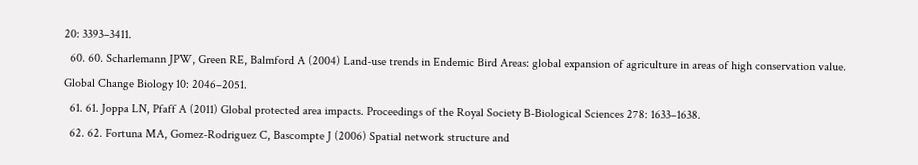20: 3393–3411.
  60. 60. Scharlemann JPW, Green RE, Balmford A (2004) Land-use trends in Endemic Bird Areas: global expansion of agriculture in areas of high conservation value. Global Change Biology 10: 2046–2051.
  61. 61. Joppa LN, Pfaff A (2011) Global protected area impacts. Proceedings of the Royal Society B-Biological Sciences 278: 1633–1638.
  62. 62. Fortuna MA, Gomez-Rodriguez C, Bascompte J (2006) Spatial network structure and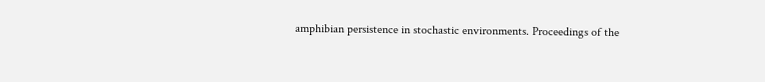amphibian persistence in stochastic environments. Proceedings of the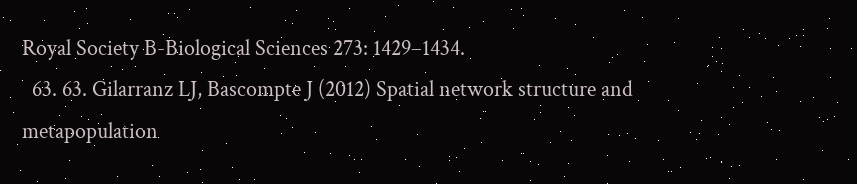Royal Society B-Biological Sciences 273: 1429–1434.
  63. 63. Gilarranz LJ, Bascompte J (2012) Spatial network structure and metapopulation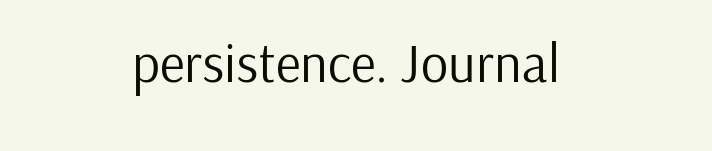persistence. Journal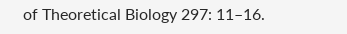of Theoretical Biology 297: 11–16.